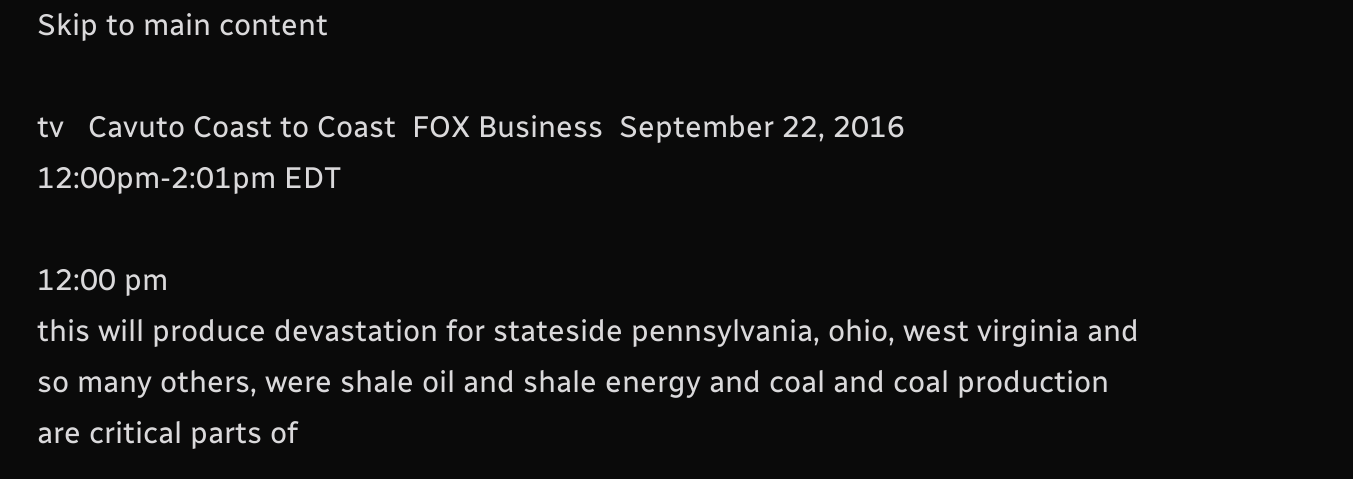Skip to main content

tv   Cavuto Coast to Coast  FOX Business  September 22, 2016 12:00pm-2:01pm EDT

12:00 pm
this will produce devastation for stateside pennsylvania, ohio, west virginia and so many others, were shale oil and shale energy and coal and coal production are critical parts of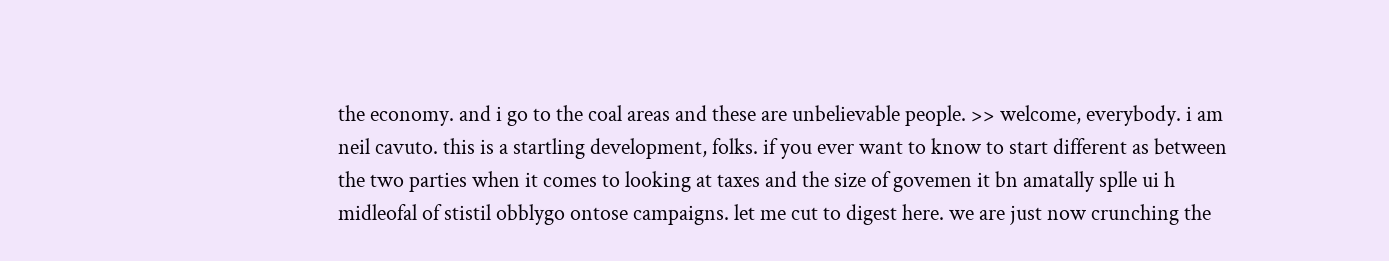the economy. and i go to the coal areas and these are unbelievable people. >> welcome, everybody. i am neil cavuto. this is a startling development, folks. if you ever want to know to start different as between the two parties when it comes to looking at taxes and the size of govemen it bn amatally splle ui h midleofal of stistil obblygo ontose campaigns. let me cut to digest here. we are just now crunching the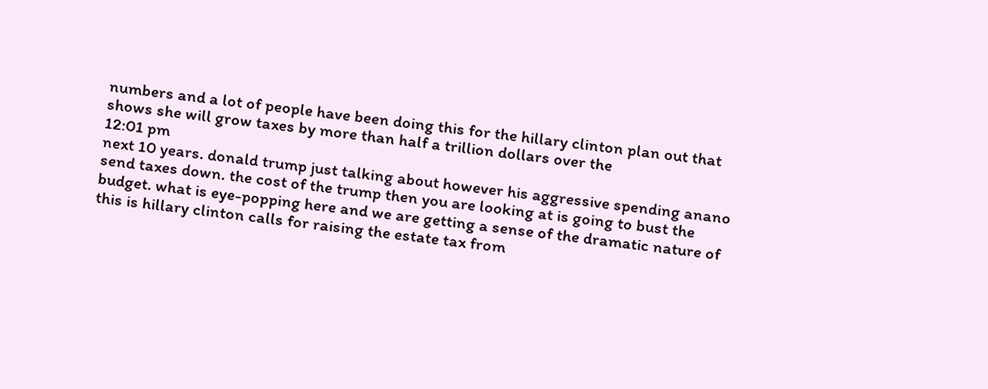numbers and a lot of people have been doing this for the hillary clinton plan out that shows she will grow taxes by more than half a trillion dollars over the
12:01 pm
next 10 years. donald trump just talking about however his aggressive spending anano send taxes down. the cost of the trump then you are looking at is going to bust the budget. what is eye-popping here and we are getting a sense of the dramatic nature of this is hillary clinton calls for raising the estate tax from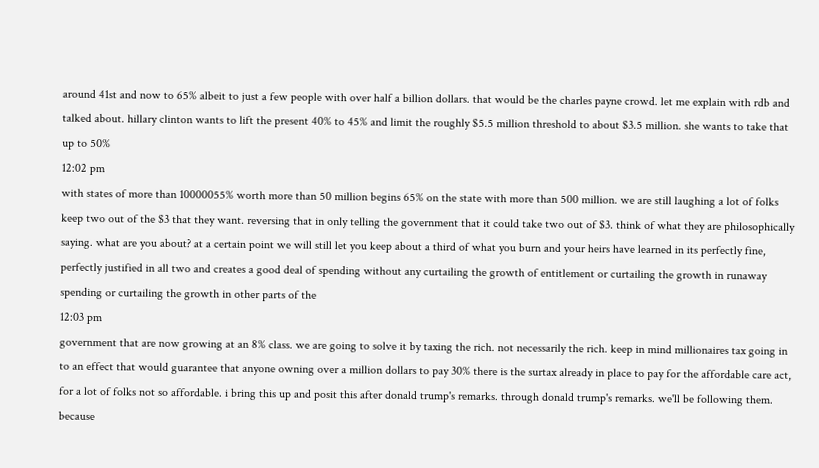around 41st and now to 65% albeit to just a few people with over half a billion dollars. that would be the charles payne crowd. let me explain with rdb and talked about. hillary clinton wants to lift the present 40% to 45% and limit the roughly $5.5 million threshold to about $3.5 million. she wants to take that up to 50%
12:02 pm
with states of more than 10000055% worth more than 50 million begins 65% on the state with more than 500 million. we are still laughing a lot of folks keep two out of the $3 that they want. reversing that in only telling the government that it could take two out of $3. think of what they are philosophically saying. what are you about? at a certain point we will still let you keep about a third of what you burn and your heirs have learned in its perfectly fine, perfectly justified in all two and creates a good deal of spending without any curtailing the growth of entitlement or curtailing the growth in runaway spending or curtailing the growth in other parts of the
12:03 pm
government that are now growing at an 8% class. we are going to solve it by taxing the rich. not necessarily the rich. keep in mind millionaires tax going in to an effect that would guarantee that anyone owning over a million dollars to pay 30% there is the surtax already in place to pay for the affordable care act, for a lot of folks not so affordable. i bring this up and posit this after donald trump's remarks. through donald trump's remarks. we'll be following them. because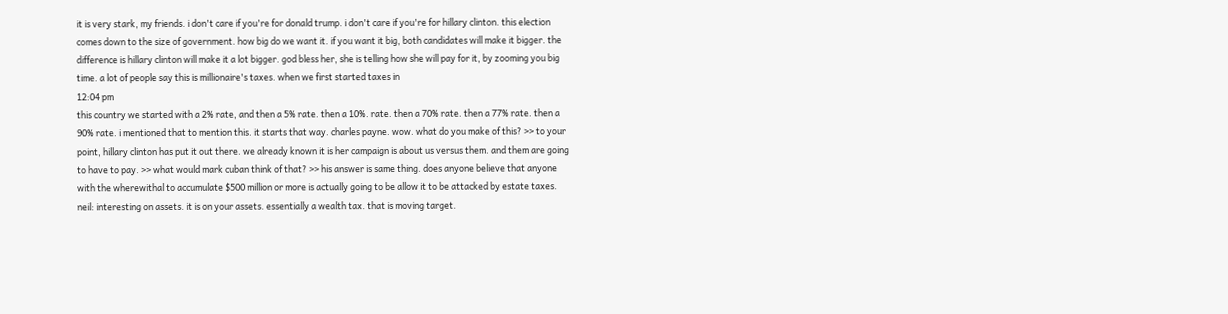it is very stark, my friends. i don't care if you're for donald trump. i don't care if you're for hillary clinton. this election comes down to the size of government. how big do we want it. if you want it big, both candidates will make it bigger. the difference is hillary clinton will make it a lot bigger. god bless her, she is telling how she will pay for it, by zooming you big time. a lot of people say this is millionaire's taxes. when we first started taxes in
12:04 pm
this country we started with a 2% rate, and then a 5% rate. then a 10%. rate. then a 70% rate. then a 77% rate. then a 90% rate. i mentioned that to mention this. it starts that way. charles payne. wow. what do you make of this? >> to your point, hillary clinton has put it out there. we already known it is her campaign is about us versus them. and them are going to have to pay. >> what would mark cuban think of that? >> his answer is same thing. does anyone believe that anyone with the wherewithal to accumulate $500 million or more is actually going to be allow it to be attacked by estate taxes. neil: interesting on assets. it is on your assets. essentially a wealth tax. that is moving target.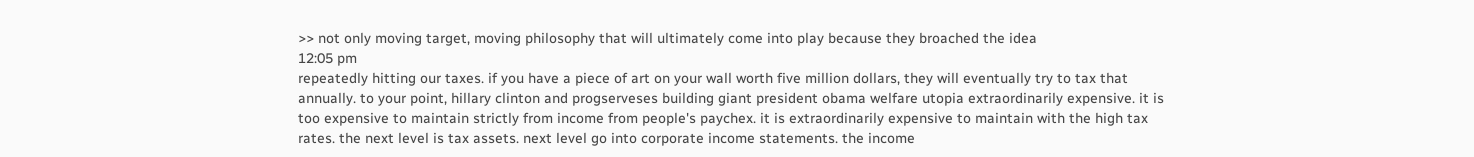>> not only moving target, moving philosophy that will ultimately come into play because they broached the idea
12:05 pm
repeatedly hitting our taxes. if you have a piece of art on your wall worth five million dollars, they will eventually try to tax that annually. to your point, hillary clinton and progserveses building giant president obama welfare utopia extraordinarily expensive. it is too expensive to maintain strictly from income from people's paychex. it is extraordinarily expensive to maintain with the high tax rates. the next level is tax assets. next level go into corporate income statements. the income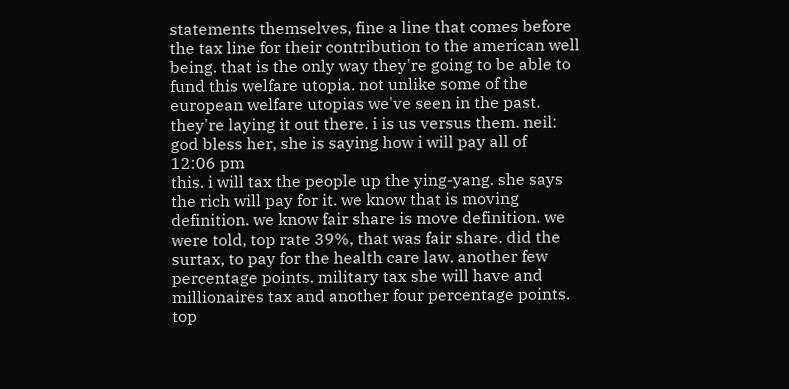statements themselves, fine a line that comes before the tax line for their contribution to the american well being. that is the only way they're going to be able to fund this welfare utopia. not unlike some of the european welfare utopias we've seen in the past. they're laying it out there. i is us versus them. neil: god bless her, she is saying how i will pay all of
12:06 pm
this. i will tax the people up the ying-yang. she says the rich will pay for it. we know that is moving definition. we know fair share is move definition. we were told, top rate 39%, that was fair share. did the surtax, to pay for the health care law. another few percentage points. military tax she will have and millionaires tax and another four percentage points. top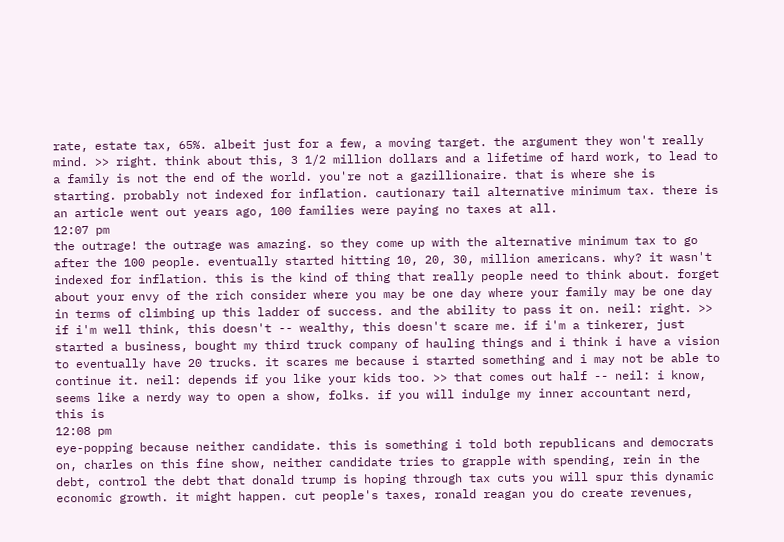rate, estate tax, 65%. albeit just for a few, a moving target. the argument they won't really mind. >> right. think about this, 3 1/2 million dollars and a lifetime of hard work, to lead to a family is not the end of the world. you're not a gazillionaire. that is where she is starting. probably not indexed for inflation. cautionary tail alternative minimum tax. there is an article went out years ago, 100 families were paying no taxes at all.
12:07 pm
the outrage! the outrage was amazing. so they come up with the alternative minimum tax to go after the 100 people. eventually started hitting 10, 20, 30, million americans. why? it wasn't indexed for inflation. this is the kind of thing that really people need to think about. forget about your envy of the rich consider where you may be one day where your family may be one day in terms of climbing up this ladder of success. and the ability to pass it on. neil: right. >> if i'm well think, this doesn't -- wealthy, this doesn't scare me. if i'm a tinkerer, just started a business, bought my third truck company of hauling things and i think i have a vision to eventually have 20 trucks. it scares me because i started something and i may not be able to continue it. neil: depends if you like your kids too. >> that comes out half -- neil: i know, seems like a nerdy way to open a show, folks. if you will indulge my inner accountant nerd, this is
12:08 pm
eye-popping because neither candidate. this is something i told both republicans and democrats on, charles on this fine show, neither candidate tries to grapple with spending, rein in the debt, control the debt that donald trump is hoping through tax cuts you will spur this dynamic economic growth. it might happen. cut people's taxes, ronald reagan you do create revenues,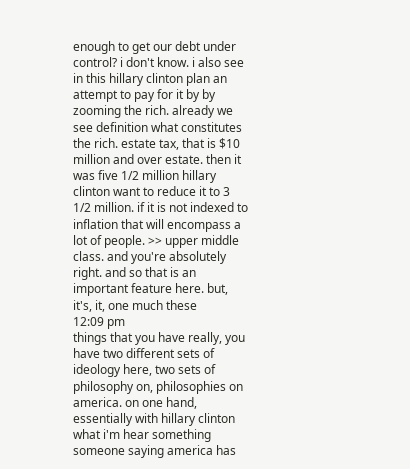enough to get our debt under control? i don't know. i also see in this hillary clinton plan an attempt to pay for it by by zooming the rich. already we see definition what constitutes the rich. estate tax, that is $10 million and over estate. then it was five 1/2 million hillary clinton want to reduce it to 3 1/2 million. if it is not indexed to inflation that will encompass a lot of people. >> upper middle class. and you're absolutely right. and so that is an important feature here. but, it's, it, one much these
12:09 pm
things that you have really, you have two different sets of ideology here, two sets of philosophy on, philosophies on america. on one hand, essentially with hillary clinton what i'm hear something someone saying america has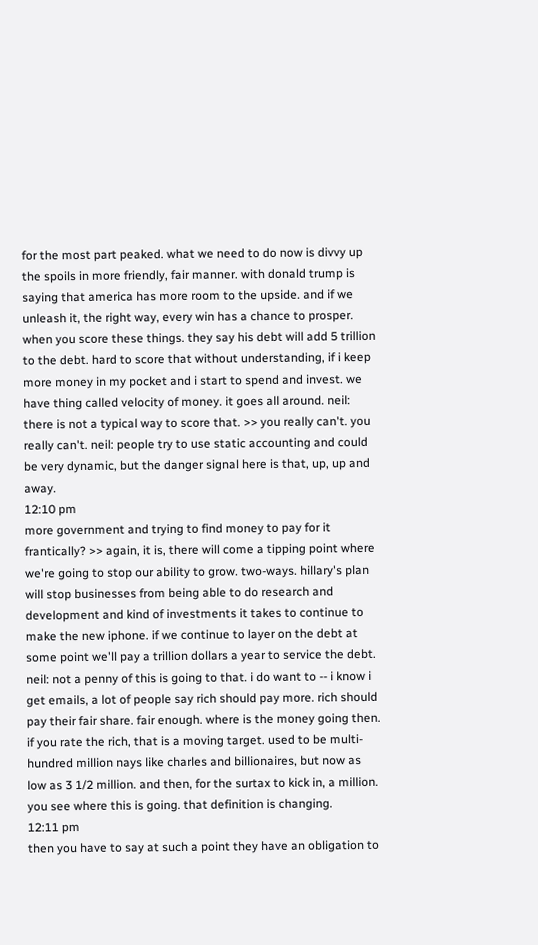for the most part peaked. what we need to do now is divvy up the spoils in more friendly, fair manner. with donald trump is saying that america has more room to the upside. and if we unleash it, the right way, every win has a chance to prosper. when you score these things. they say his debt will add 5 trillion to the debt. hard to score that without understanding, if i keep more money in my pocket and i start to spend and invest. we have thing called velocity of money. it goes all around. neil: there is not a typical way to score that. >> you really can't. you really can't. neil: people try to use static accounting and could be very dynamic, but the danger signal here is that, up, up and away.
12:10 pm
more government and trying to find money to pay for it frantically? >> again, it is, there will come a tipping point where we're going to stop our ability to grow. two-ways. hillary's plan will stop businesses from being able to do research and development and kind of investments it takes to continue to make the new iphone. if we continue to layer on the debt at some point we'll pay a trillion dollars a year to service the debt. neil: not a penny of this is going to that. i do want to -- i know i get emails, a lot of people say rich should pay more. rich should pay their fair share. fair enough. where is the money going then. if you rate the rich, that is a moving target. used to be multi-hundred million nays like charles and billionaires, but now as low as 3 1/2 million. and then, for the surtax to kick in, a million. you see where this is going. that definition is changing.
12:11 pm
then you have to say at such a point they have an obligation to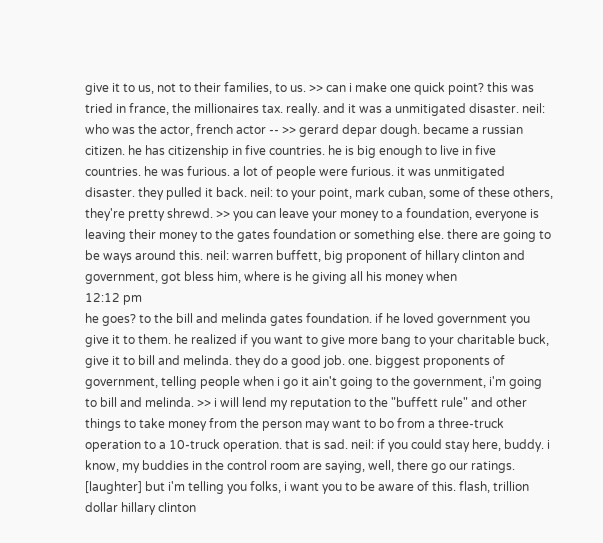give it to us, not to their families, to us. >> can i make one quick point? this was tried in france, the millionaires tax. really. and it was a unmitigated disaster. neil: who was the actor, french actor -- >> gerard depar dough. became a russian citizen. he has citizenship in five countries. he is big enough to live in five countries. he was furious. a lot of people were furious. it was unmitigated disaster. they pulled it back. neil: to your point, mark cuban, some of these others, they're pretty shrewd. >> you can leave your money to a foundation, everyone is leaving their money to the gates foundation or something else. there are going to be ways around this. neil: warren buffett, big proponent of hillary clinton and government, got bless him, where is he giving all his money when
12:12 pm
he goes? to the bill and melinda gates foundation. if he loved government you give it to them. he realized if you want to give more bang to your charitable buck, give it to bill and melinda. they do a good job. one. biggest proponents of government, telling people when i go it ain't going to the government, i'm going to bill and melinda. >> i will lend my reputation to the "buffett rule" and other things to take money from the person may want to bo from a three-truck operation to a 10-truck operation. that is sad. neil: if you could stay here, buddy. i know, my buddies in the control room are saying, well, there go our ratings. [laughter] but i'm telling you folks, i want you to be aware of this. flash, trillion dollar hillary clinton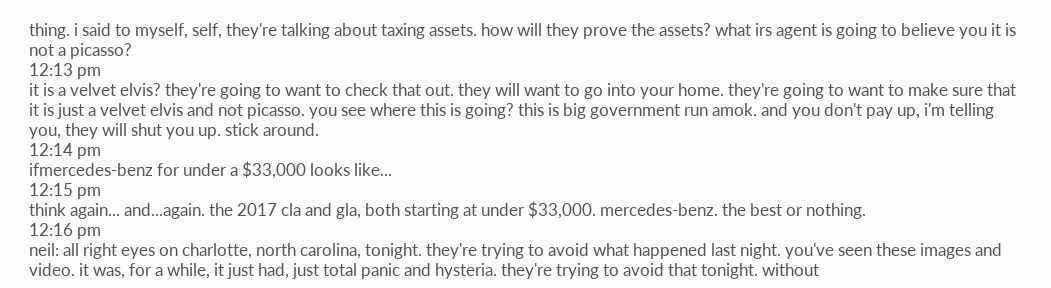thing. i said to myself, self, they're talking about taxing assets. how will they prove the assets? what irs agent is going to believe you it is not a picasso?
12:13 pm
it is a velvet elvis? they're going to want to check that out. they will want to go into your home. they're going to want to make sure that it is just a velvet elvis and not picasso. you see where this is going? this is big government run amok. and you don't pay up, i'm telling you, they will shut you up. stick around.
12:14 pm
ifmercedes-benz for under a $33,000 looks like...
12:15 pm
think again... and...again. the 2017 cla and gla, both starting at under $33,000. mercedes-benz. the best or nothing.
12:16 pm
neil: all right eyes on charlotte, north carolina, tonight. they're trying to avoid what happened last night. you've seen these images and video. it was, for a while, it just had, just total panic and hysteria. they're trying to avoid that tonight. without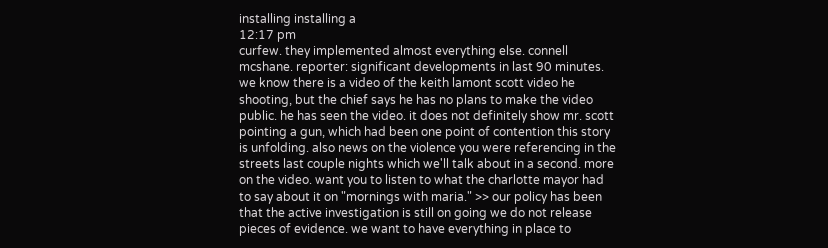installing installing a
12:17 pm
curfew. they implemented almost everything else. connell mcshane. reporter: significant developments in last 90 minutes. we know there is a video of the keith lamont scott video he shooting, but the chief says he has no plans to make the video public. he has seen the video. it does not definitely show mr. scott pointing a gun, which had been one point of contention this story is unfolding. also news on the violence you were referencing in the streets last couple nights which we'll talk about in a second. more on the video. want you to listen to what the charlotte mayor had to say about it on "mornings with maria." >> our policy has been that the active investigation is still on going we do not release pieces of evidence. we want to have everything in place to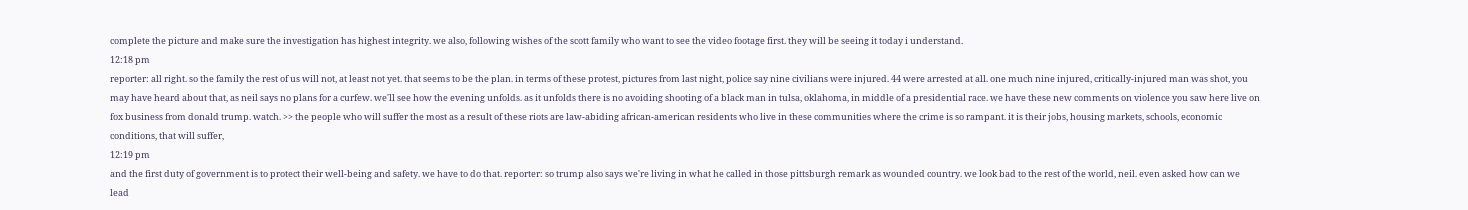complete the picture and make sure the investigation has highest integrity. we also, following wishes of the scott family who want to see the video footage first. they will be seeing it today i understand.
12:18 pm
reporter: all right. so the family the rest of us will not, at least not yet. that seems to be the plan. in terms of these protest, pictures from last night, police say nine civilians were injured. 44 were arrested at all. one much nine injured, critically-injured man was shot, you may have heard about that, as neil says no plans for a curfew. we'll see how the evening unfolds. as it unfolds there is no avoiding shooting of a black man in tulsa, oklahoma, in middle of a presidential race. we have these new comments on violence you saw here live on fox business from donald trump. watch. >> the people who will suffer the most as a result of these riots are law-abiding african-american residents who live in these communities where the crime is so rampant. it is their jobs, housing markets, schools, economic conditions, that will suffer,
12:19 pm
and the first duty of government is to protect their well-being and safety. we have to do that. reporter: so trump also says we're living in what he called in those pittsburgh remark as wounded country. we look bad to the rest of the world, neil. even asked how can we lead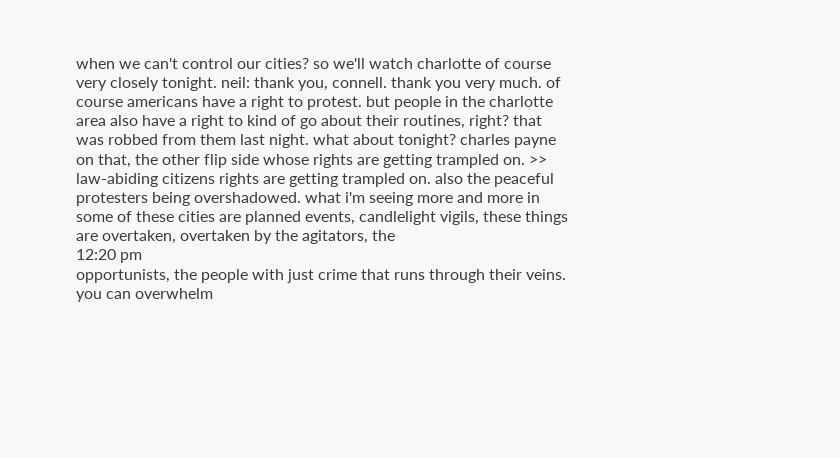when we can't control our cities? so we'll watch charlotte of course very closely tonight. neil: thank you, connell. thank you very much. of course americans have a right to protest. but people in the charlotte area also have a right to kind of go about their routines, right? that was robbed from them last night. what about tonight? charles payne on that, the other flip side whose rights are getting trampled on. >> law-abiding citizens rights are getting trampled on. also the peaceful protesters being overshadowed. what i'm seeing more and more in some of these cities are planned events, candlelight vigils, these things are overtaken, overtaken by the agitators, the
12:20 pm
opportunists, the people with just crime that runs through their veins. you can overwhelm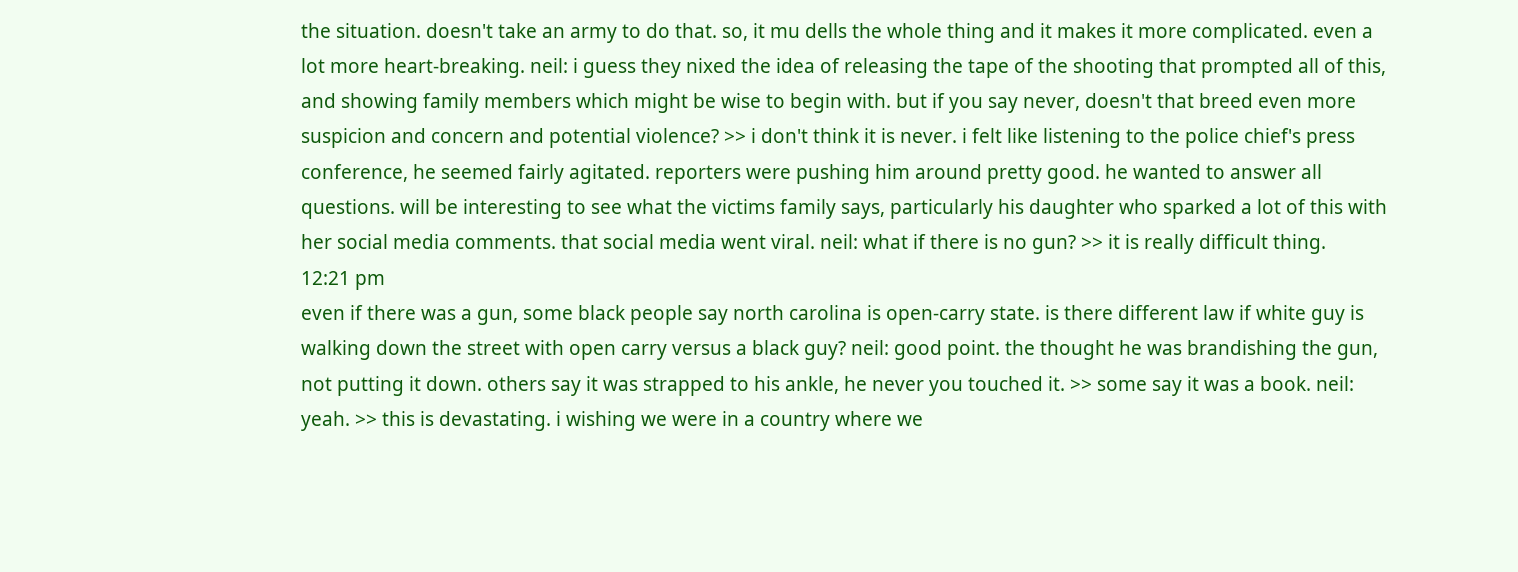the situation. doesn't take an army to do that. so, it mu dells the whole thing and it makes it more complicated. even a lot more heart-breaking. neil: i guess they nixed the idea of releasing the tape of the shooting that prompted all of this, and showing family members which might be wise to begin with. but if you say never, doesn't that breed even more suspicion and concern and potential violence? >> i don't think it is never. i felt like listening to the police chief's press conference, he seemed fairly agitated. reporters were pushing him around pretty good. he wanted to answer all questions. will be interesting to see what the victims family says, particularly his daughter who sparked a lot of this with her social media comments. that social media went viral. neil: what if there is no gun? >> it is really difficult thing.
12:21 pm
even if there was a gun, some black people say north carolina is open-carry state. is there different law if white guy is walking down the street with open carry versus a black guy? neil: good point. the thought he was brandishing the gun, not putting it down. others say it was strapped to his ankle, he never you touched it. >> some say it was a book. neil: yeah. >> this is devastating. i wishing we were in a country where we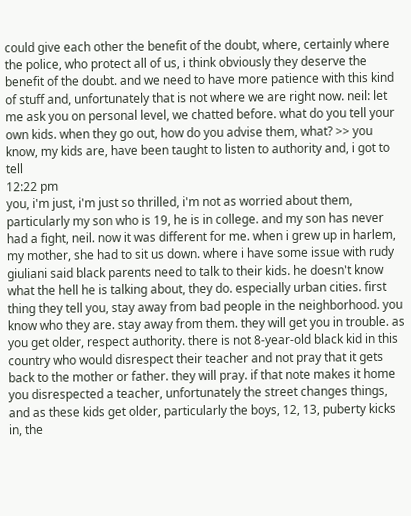could give each other the benefit of the doubt, where, certainly where the police, who protect all of us, i think obviously they deserve the benefit of the doubt. and we need to have more patience with this kind of stuff and, unfortunately that is not where we are right now. neil: let me ask you on personal level, we chatted before. what do you tell your own kids. when they go out, how do you advise them, what? >> you know, my kids are, have been taught to listen to authority and, i got to tell
12:22 pm
you, i'm just, i'm just so thrilled, i'm not as worried about them, particularly my son who is 19, he is in college. and my son has never had a fight, neil. now it was different for me. when i grew up in harlem, my mother, she had to sit us down. where i have some issue with rudy giuliani said black parents need to talk to their kids. he doesn't know what the hell he is talking about, they do. especially urban cities. first thing they tell you, stay away from bad people in the neighborhood. you know who they are. stay away from them. they will get you in trouble. as you get older, respect authority. there is not 8-year-old black kid in this country who would disrespect their teacher and not pray that it gets back to the mother or father. they will pray. if that note makes it home you disrespected a teacher, unfortunately the street changes things, and as these kids get older, particularly the boys, 12, 13, puberty kicks in, the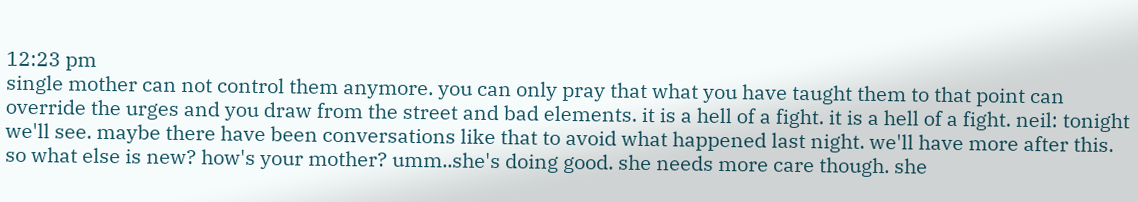12:23 pm
single mother can not control them anymore. you can only pray that what you have taught them to that point can override the urges and you draw from the street and bad elements. it is a hell of a fight. it is a hell of a fight. neil: tonight we'll see. maybe there have been conversations like that to avoid what happened last night. we'll have more after this. so what else is new? how's your mother? umm..she's doing good. she needs more care though. she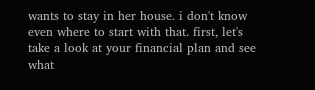wants to stay in her house. i don't know even where to start with that. first, let's take a look at your financial plan and see what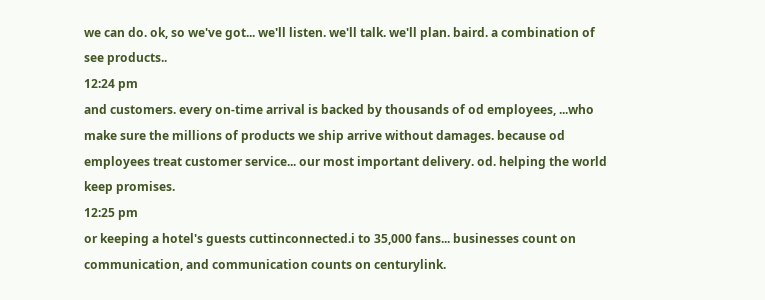we can do. ok, so we've got... we'll listen. we'll talk. we'll plan. baird. a combination of see products..
12:24 pm
and customers. every on-time arrival is backed by thousands of od employees, ...who make sure the millions of products we ship arrive without damages. because od employees treat customer service... our most important delivery. od. helping the world keep promises.
12:25 pm
or keeping a hotel's guests cuttinconnected.i to 35,000 fans... businesses count on communication, and communication counts on centurylink.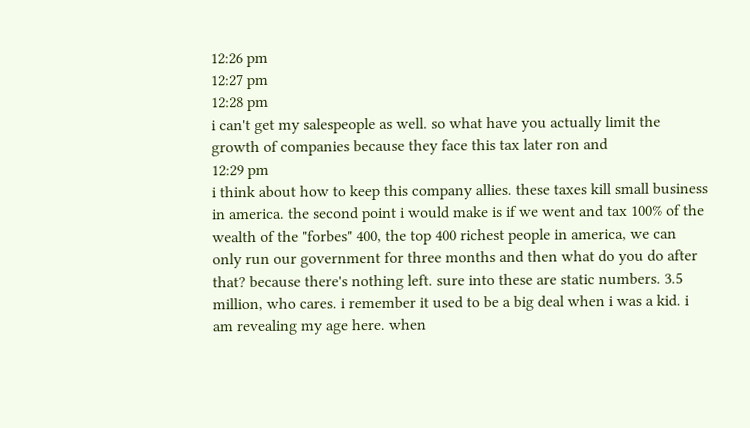12:26 pm
12:27 pm
12:28 pm
i can't get my salespeople as well. so what have you actually limit the growth of companies because they face this tax later ron and
12:29 pm
i think about how to keep this company allies. these taxes kill small business in america. the second point i would make is if we went and tax 100% of the wealth of the "forbes" 400, the top 400 richest people in america, we can only run our government for three months and then what do you do after that? because there's nothing left. sure into these are static numbers. 3.5 million, who cares. i remember it used to be a big deal when i was a kid. i am revealing my age here. when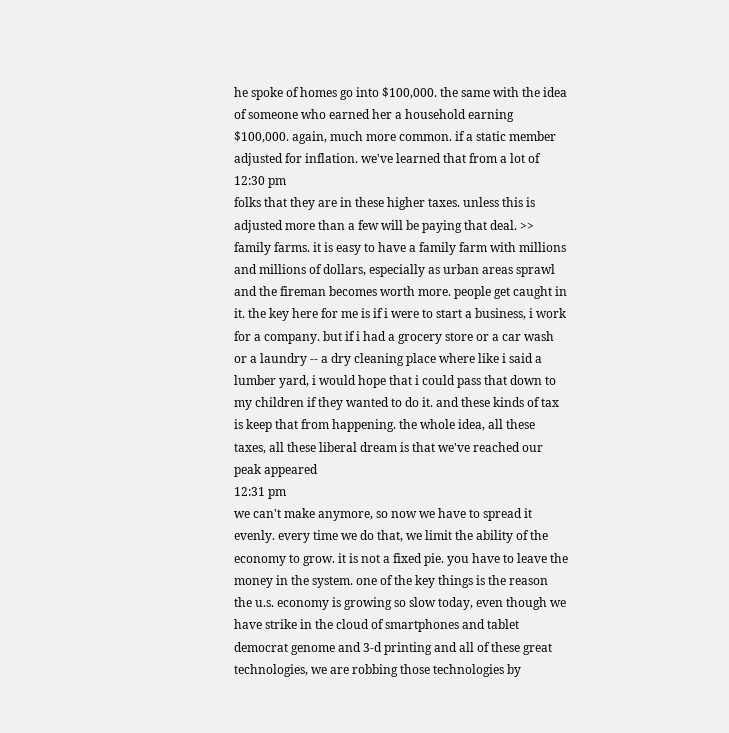he spoke of homes go into $100,000. the same with the idea of someone who earned her a household earning $100,000. again, much more common. if a static member adjusted for inflation. we've learned that from a lot of
12:30 pm
folks that they are in these higher taxes. unless this is adjusted more than a few will be paying that deal. >> family farms. it is easy to have a family farm with millions and millions of dollars, especially as urban areas sprawl and the fireman becomes worth more. people get caught in it. the key here for me is if i were to start a business, i work for a company. but if i had a grocery store or a car wash or a laundry -- a dry cleaning place where like i said a lumber yard, i would hope that i could pass that down to my children if they wanted to do it. and these kinds of tax is keep that from happening. the whole idea, all these taxes, all these liberal dream is that we've reached our peak appeared
12:31 pm
we can't make anymore, so now we have to spread it evenly. every time we do that, we limit the ability of the economy to grow. it is not a fixed pie. you have to leave the money in the system. one of the key things is the reason the u.s. economy is growing so slow today, even though we have strike in the cloud of smartphones and tablet democrat genome and 3-d printing and all of these great technologies, we are robbing those technologies by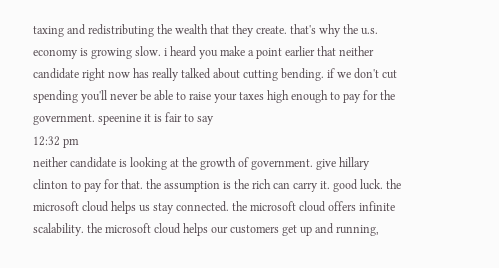taxing and redistributing the wealth that they create. that's why the u.s. economy is growing slow. i heard you make a point earlier that neither candidate right now has really talked about cutting bending. if we don't cut spending you'll never be able to raise your taxes high enough to pay for the government. speenine it is fair to say
12:32 pm
neither candidate is looking at the growth of government. give hillary clinton to pay for that. the assumption is the rich can carry it. good luck. the microsoft cloud helps us stay connected. the microsoft cloud offers infinite scalability. the microsoft cloud helps our customers get up and running,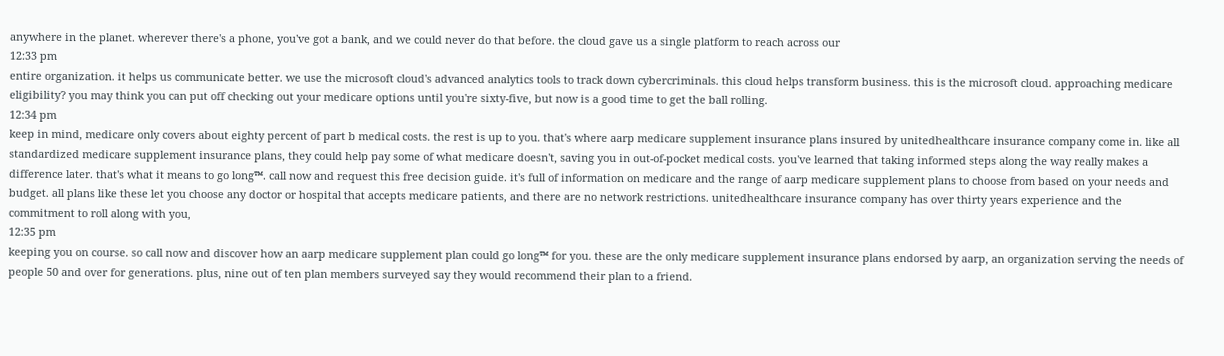anywhere in the planet. wherever there's a phone, you've got a bank, and we could never do that before. the cloud gave us a single platform to reach across our
12:33 pm
entire organization. it helps us communicate better. we use the microsoft cloud's advanced analytics tools to track down cybercriminals. this cloud helps transform business. this is the microsoft cloud. approaching medicare eligibility? you may think you can put off checking out your medicare options until you're sixty-five, but now is a good time to get the ball rolling.
12:34 pm
keep in mind, medicare only covers about eighty percent of part b medical costs. the rest is up to you. that's where aarp medicare supplement insurance plans insured by unitedhealthcare insurance company come in. like all standardized medicare supplement insurance plans, they could help pay some of what medicare doesn't, saving you in out-of-pocket medical costs. you've learned that taking informed steps along the way really makes a difference later. that's what it means to go long™. call now and request this free decision guide. it's full of information on medicare and the range of aarp medicare supplement plans to choose from based on your needs and budget. all plans like these let you choose any doctor or hospital that accepts medicare patients, and there are no network restrictions. unitedhealthcare insurance company has over thirty years experience and the commitment to roll along with you,
12:35 pm
keeping you on course. so call now and discover how an aarp medicare supplement plan could go long™ for you. these are the only medicare supplement insurance plans endorsed by aarp, an organization serving the needs of people 50 and over for generations. plus, nine out of ten plan members surveyed say they would recommend their plan to a friend.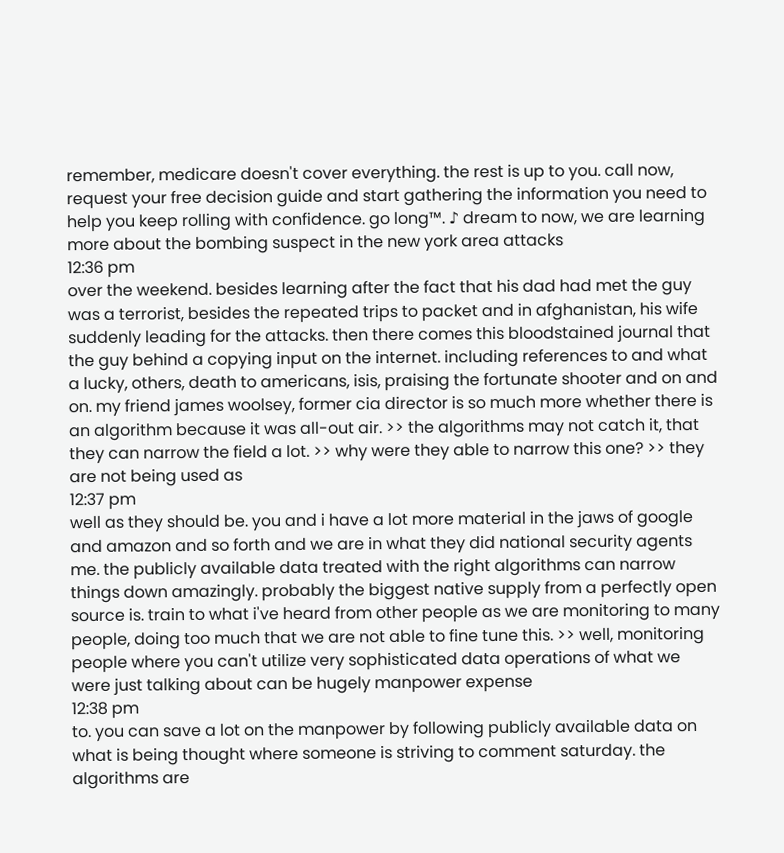remember, medicare doesn't cover everything. the rest is up to you. call now, request your free decision guide and start gathering the information you need to help you keep rolling with confidence. go long™. ♪ dream to now, we are learning more about the bombing suspect in the new york area attacks
12:36 pm
over the weekend. besides learning after the fact that his dad had met the guy was a terrorist, besides the repeated trips to packet and in afghanistan, his wife suddenly leading for the attacks. then there comes this bloodstained journal that the guy behind a copying input on the internet. including references to and what a lucky, others, death to americans, isis, praising the fortunate shooter and on and on. my friend james woolsey, former cia director is so much more whether there is an algorithm because it was all-out air. >> the algorithms may not catch it, that they can narrow the field a lot. >> why were they able to narrow this one? >> they are not being used as
12:37 pm
well as they should be. you and i have a lot more material in the jaws of google and amazon and so forth and we are in what they did national security agents me. the publicly available data treated with the right algorithms can narrow things down amazingly. probably the biggest native supply from a perfectly open source is. train to what i've heard from other people as we are monitoring to many people, doing too much that we are not able to fine tune this. >> well, monitoring people where you can't utilize very sophisticated data operations of what we were just talking about can be hugely manpower expense
12:38 pm
to. you can save a lot on the manpower by following publicly available data on what is being thought where someone is striving to comment saturday. the algorithms are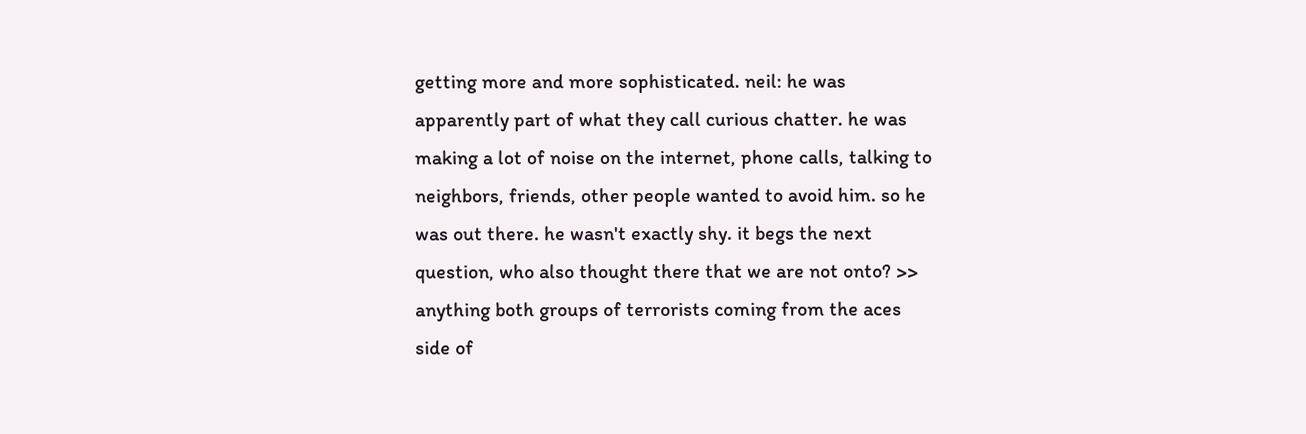getting more and more sophisticated. neil: he was apparently part of what they call curious chatter. he was making a lot of noise on the internet, phone calls, talking to neighbors, friends, other people wanted to avoid him. so he was out there. he wasn't exactly shy. it begs the next question, who also thought there that we are not onto? >> anything both groups of terrorists coming from the aces side of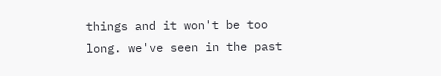things and it won't be too long. we've seen in the past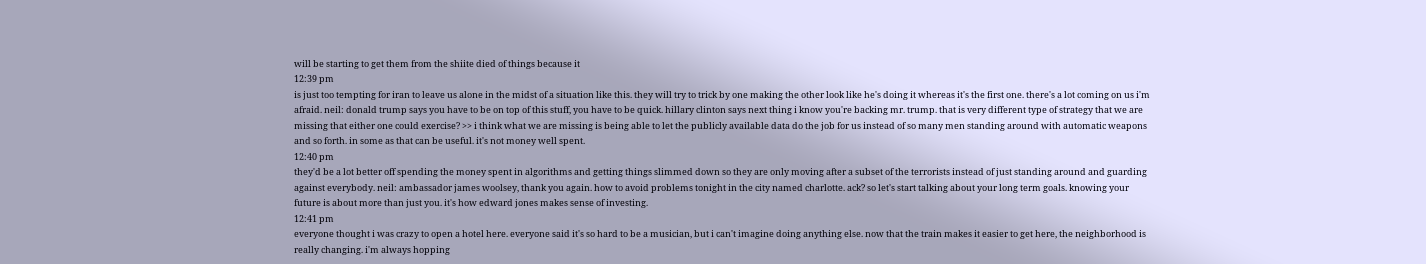will be starting to get them from the shiite died of things because it
12:39 pm
is just too tempting for iran to leave us alone in the midst of a situation like this. they will try to trick by one making the other look like he's doing it whereas it's the first one. there's a lot coming on us i'm afraid. neil: donald trump says you have to be on top of this stuff, you have to be quick. hillary clinton says next thing i know you're backing mr. trump. that is very different type of strategy that we are missing that either one could exercise? >> i think what we are missing is being able to let the publicly available data do the job for us instead of so many men standing around with automatic weapons and so forth. in some as that can be useful. it's not money well spent.
12:40 pm
they'd be a lot better off spending the money spent in algorithms and getting things slimmed down so they are only moving after a subset of the terrorists instead of just standing around and guarding against everybody. neil: ambassador james woolsey, thank you again. how to avoid problems tonight in the city named charlotte. ack? so let's start talking about your long term goals. knowing your future is about more than just you. it's how edward jones makes sense of investing.
12:41 pm
everyone thought i was crazy to open a hotel here. everyone said it's so hard to be a musician, but i can't imagine doing anything else. now that the train makes it easier to get here, the neighborhood is really changing. i'm always hopping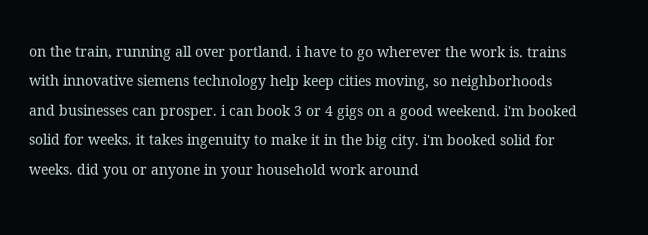on the train, running all over portland. i have to go wherever the work is. trains with innovative siemens technology help keep cities moving, so neighborhoods and businesses can prosper. i can book 3 or 4 gigs on a good weekend. i'm booked solid for weeks. it takes ingenuity to make it in the big city. i'm booked solid for weeks. did you or anyone in your household work around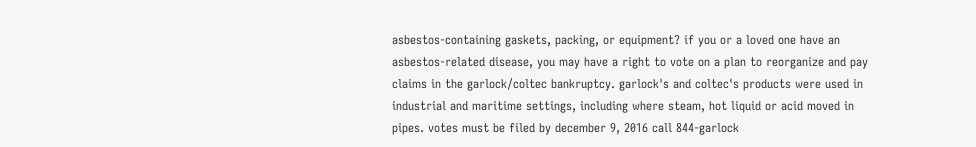asbestos-containing gaskets, packing, or equipment? if you or a loved one have an asbestos-related disease, you may have a right to vote on a plan to reorganize and pay claims in the garlock/coltec bankruptcy. garlock's and coltec's products were used in industrial and maritime settings, including where steam, hot liquid or acid moved in pipes. votes must be filed by december 9, 2016 call 844-garlock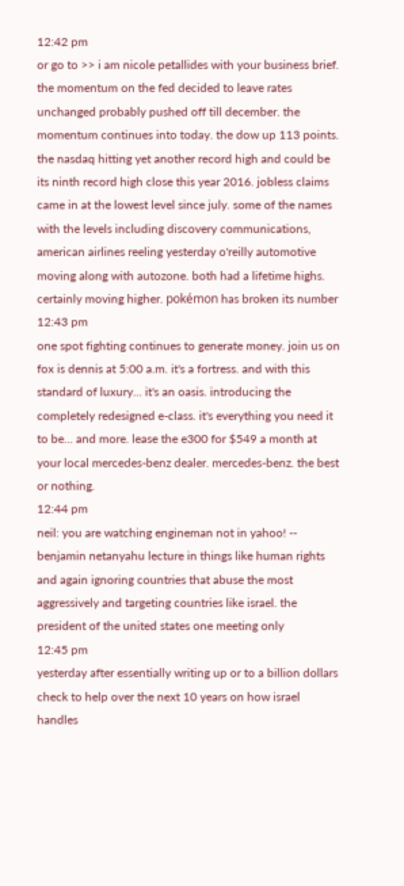12:42 pm
or go to >> i am nicole petallides with your business brief. the momentum on the fed decided to leave rates unchanged probably pushed off till december. the momentum continues into today. the dow up 113 points. the nasdaq hitting yet another record high and could be its ninth record high close this year 2016. jobless claims came in at the lowest level since july. some of the names with the levels including discovery communications, american airlines reeling yesterday o'reilly automotive moving along with autozone. both had a lifetime highs. certainly moving higher. pokémon has broken its number
12:43 pm
one spot fighting continues to generate money. join us on fox is dennis at 5:00 a.m. it's a fortress. and with this standard of luxury... it's an oasis. introducing the completely redesigned e-class. it's everything you need it to be... and more. lease the e300 for $549 a month at your local mercedes-benz dealer. mercedes-benz. the best or nothing.
12:44 pm
neil: you are watching engineman not in yahoo! -- benjamin netanyahu lecture in things like human rights and again ignoring countries that abuse the most aggressively and targeting countries like israel. the president of the united states one meeting only
12:45 pm
yesterday after essentially writing up or to a billion dollars check to help over the next 10 years on how israel handles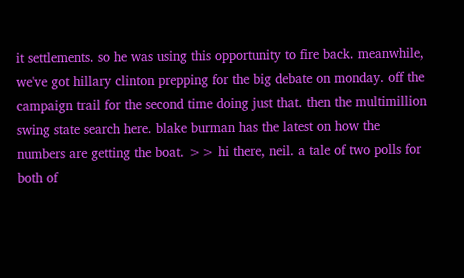it settlements. so he was using this opportunity to fire back. meanwhile, we've got hillary clinton prepping for the big debate on monday. off the campaign trail for the second time doing just that. then the multimillion swing state search here. blake burman has the latest on how the numbers are getting the boat. >> hi there, neil. a tale of two polls for both of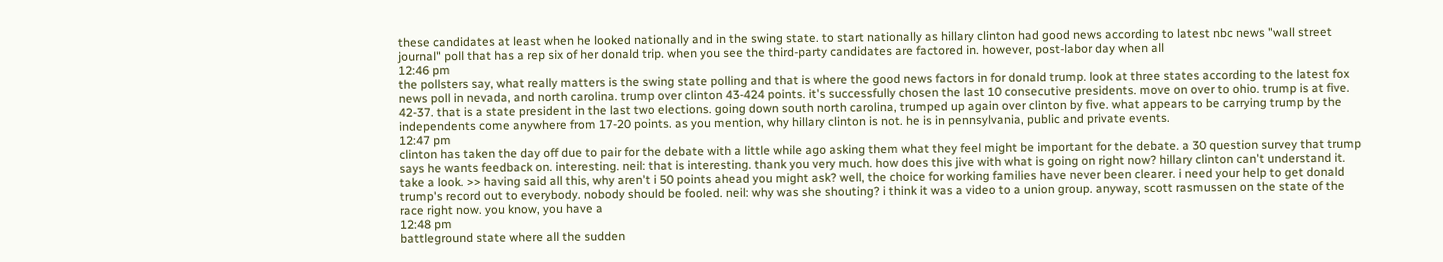these candidates at least when he looked nationally and in the swing state. to start nationally as hillary clinton had good news according to latest nbc news "wall street journal" poll that has a rep six of her donald trip. when you see the third-party candidates are factored in. however, post-labor day when all
12:46 pm
the pollsters say, what really matters is the swing state polling and that is where the good news factors in for donald trump. look at three states according to the latest fox news poll in nevada, and north carolina. trump over clinton 43-424 points. it's successfully chosen the last 10 consecutive presidents. move on over to ohio. trump is at five. 42-37. that is a state president in the last two elections. going down south north carolina, trumped up again over clinton by five. what appears to be carrying trump by the independents come anywhere from 17-20 points. as you mention, why hillary clinton is not. he is in pennsylvania, public and private events.
12:47 pm
clinton has taken the day off due to pair for the debate with a little while ago asking them what they feel might be important for the debate. a 30 question survey that trump says he wants feedback on. interesting. neil: that is interesting. thank you very much. how does this jive with what is going on right now? hillary clinton can't understand it. take a look. >> having said all this, why aren't i 50 points ahead you might ask? well, the choice for working families have never been clearer. i need your help to get donald trump's record out to everybody. nobody should be fooled. neil: why was she shouting? i think it was a video to a union group. anyway, scott rasmussen on the state of the race right now. you know, you have a
12:48 pm
battleground state where all the sudden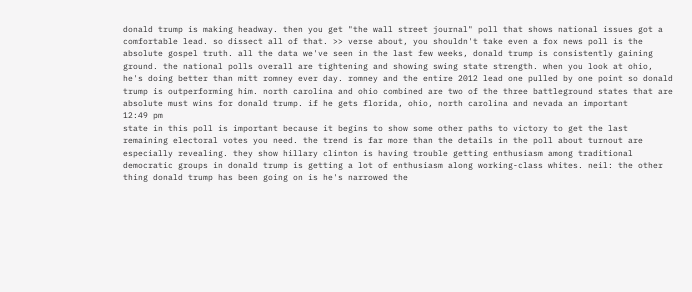donald trump is making headway. then you get "the wall street journal" poll that shows national issues got a comfortable lead. so dissect all of that. >> verse about, you shouldn't take even a fox news poll is the absolute gospel truth. all the data we've seen in the last few weeks, donald trump is consistently gaining ground. the national polls overall are tightening and showing swing state strength. when you look at ohio, he's doing better than mitt romney ever day. romney and the entire 2012 lead one pulled by one point so donald trump is outperforming him. north carolina and ohio combined are two of the three battleground states that are absolute must wins for donald trump. if he gets florida, ohio, north carolina and nevada an important
12:49 pm
state in this poll is important because it begins to show some other paths to victory to get the last remaining electoral votes you need. the trend is far more than the details in the poll about turnout are especially revealing. they show hillary clinton is having trouble getting enthusiasm among traditional democratic groups in donald trump is getting a lot of enthusiasm along working-class whites. neil: the other thing donald trump has been going on is he's narrowed the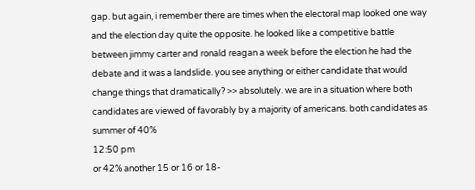gap. but again, i remember there are times when the electoral map looked one way and the election day quite the opposite. he looked like a competitive battle between jimmy carter and ronald reagan a week before the election he had the debate and it was a landslide. you see anything or either candidate that would change things that dramatically? >> absolutely. we are in a situation where both candidates are viewed of favorably by a majority of americans. both candidates as summer of 40%
12:50 pm
or 42% another 15 or 16 or 18-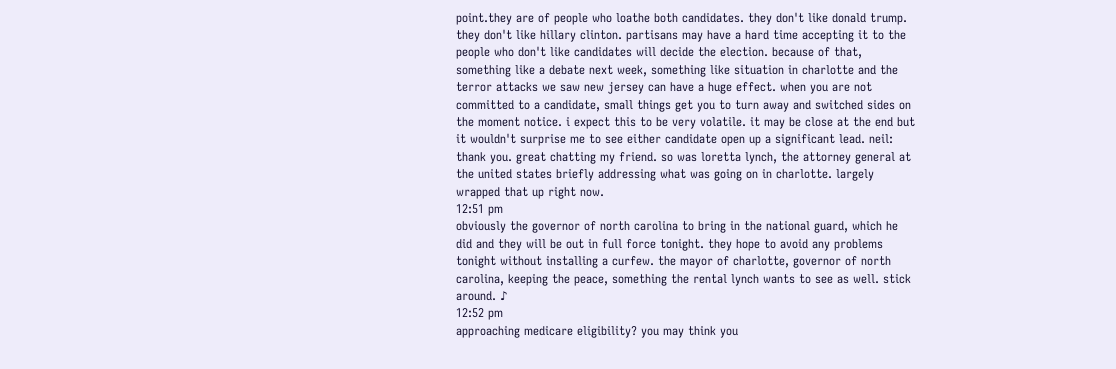point.they are of people who loathe both candidates. they don't like donald trump. they don't like hillary clinton. partisans may have a hard time accepting it to the people who don't like candidates will decide the election. because of that, something like a debate next week, something like situation in charlotte and the terror attacks we saw new jersey can have a huge effect. when you are not committed to a candidate, small things get you to turn away and switched sides on the moment notice. i expect this to be very volatile. it may be close at the end but it wouldn't surprise me to see either candidate open up a significant lead. neil: thank you. great chatting my friend. so was loretta lynch, the attorney general at the united states briefly addressing what was going on in charlotte. largely wrapped that up right now.
12:51 pm
obviously the governor of north carolina to bring in the national guard, which he did and they will be out in full force tonight. they hope to avoid any problems tonight without installing a curfew. the mayor of charlotte, governor of north carolina, keeping the peace, something the rental lynch wants to see as well. stick around. ♪
12:52 pm
approaching medicare eligibility? you may think you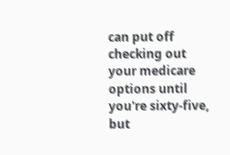can put off checking out your medicare options until you're sixty-five, but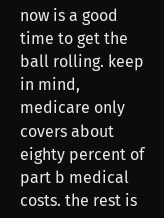now is a good time to get the ball rolling. keep in mind, medicare only covers about eighty percent of part b medical costs. the rest is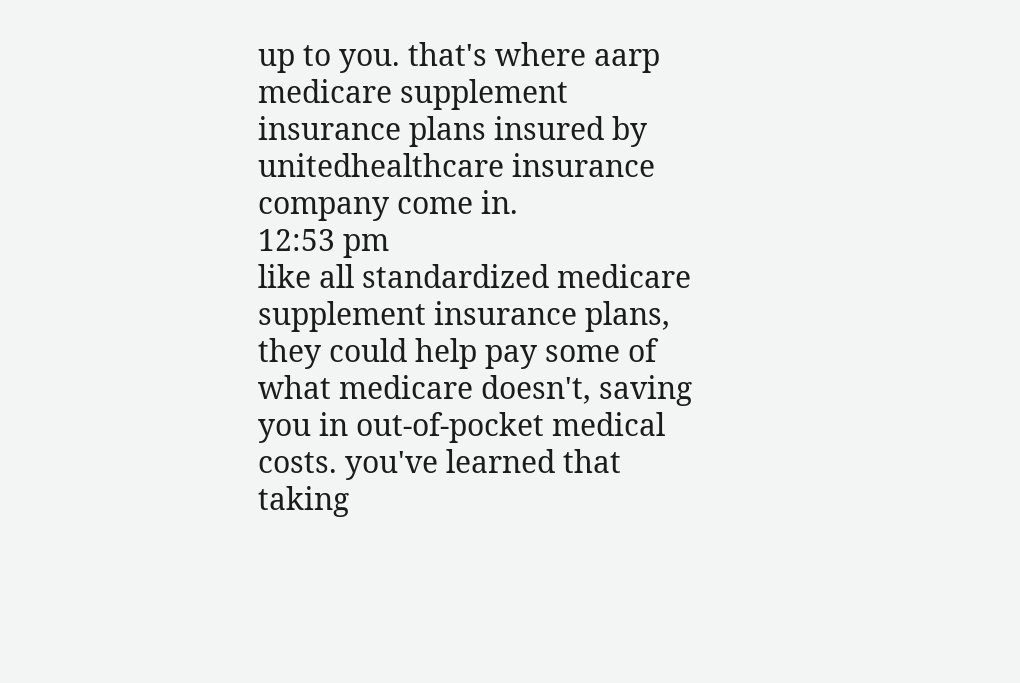up to you. that's where aarp medicare supplement insurance plans insured by unitedhealthcare insurance company come in.
12:53 pm
like all standardized medicare supplement insurance plans, they could help pay some of what medicare doesn't, saving you in out-of-pocket medical costs. you've learned that taking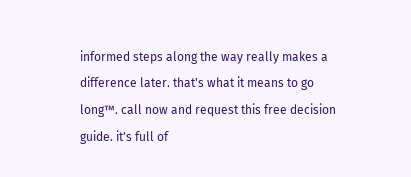informed steps along the way really makes a difference later. that's what it means to go long™. call now and request this free decision guide. it's full of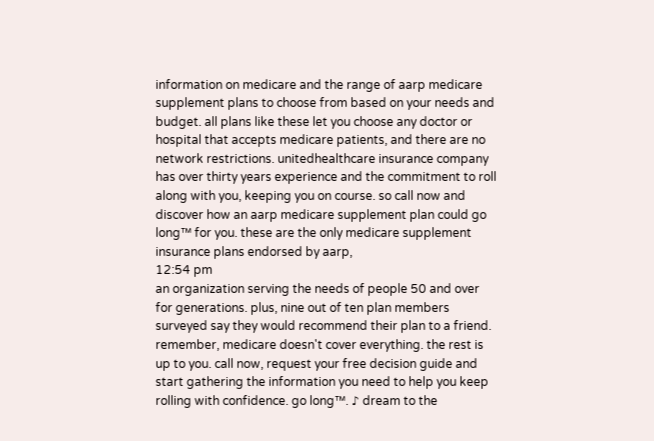information on medicare and the range of aarp medicare supplement plans to choose from based on your needs and budget. all plans like these let you choose any doctor or hospital that accepts medicare patients, and there are no network restrictions. unitedhealthcare insurance company has over thirty years experience and the commitment to roll along with you, keeping you on course. so call now and discover how an aarp medicare supplement plan could go long™ for you. these are the only medicare supplement insurance plans endorsed by aarp,
12:54 pm
an organization serving the needs of people 50 and over for generations. plus, nine out of ten plan members surveyed say they would recommend their plan to a friend. remember, medicare doesn't cover everything. the rest is up to you. call now, request your free decision guide and start gathering the information you need to help you keep rolling with confidence. go long™. ♪ dream to the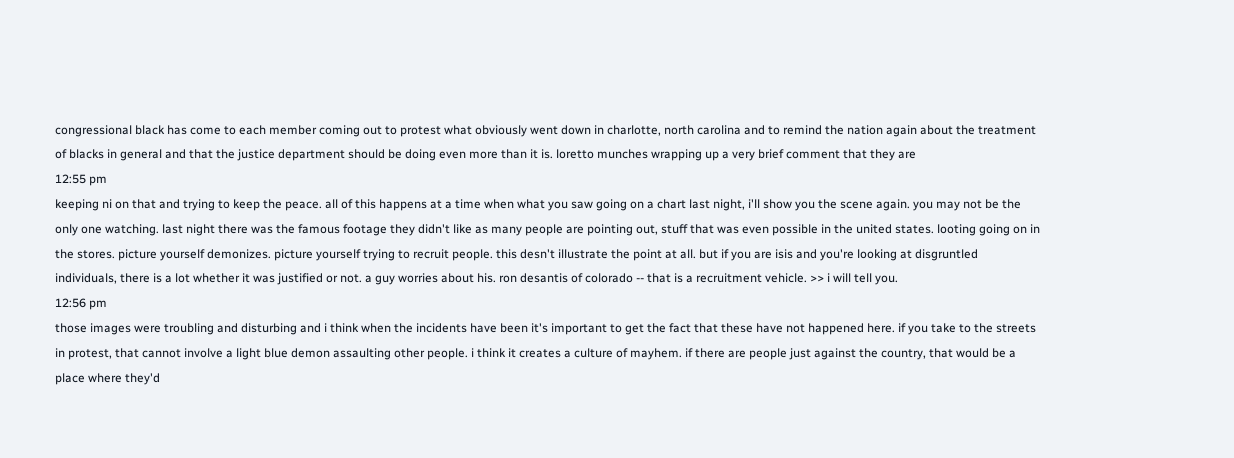congressional black has come to each member coming out to protest what obviously went down in charlotte, north carolina and to remind the nation again about the treatment of blacks in general and that the justice department should be doing even more than it is. loretto munches wrapping up a very brief comment that they are
12:55 pm
keeping ni on that and trying to keep the peace. all of this happens at a time when what you saw going on a chart last night, i'll show you the scene again. you may not be the only one watching. last night there was the famous footage they didn't like as many people are pointing out, stuff that was even possible in the united states. looting going on in the stores. picture yourself demonizes. picture yourself trying to recruit people. this desn't illustrate the point at all. but if you are isis and you're looking at disgruntled individuals, there is a lot whether it was justified or not. a guy worries about his. ron desantis of colorado -- that is a recruitment vehicle. >> i will tell you.
12:56 pm
those images were troubling and disturbing and i think when the incidents have been it's important to get the fact that these have not happened here. if you take to the streets in protest, that cannot involve a light blue demon assaulting other people. i think it creates a culture of mayhem. if there are people just against the country, that would be a place where they'd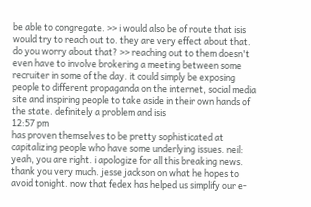be able to congregate. >> i would also be of route that isis would try to reach out to. they are very effect about that. do you worry about that? >> reaching out to them doesn't even have to involve brokering a meeting between some recruiter in some of the day. it could simply be exposing people to different propaganda on the internet, social media site and inspiring people to take aside in their own hands of the state. definitely a problem and isis
12:57 pm
has proven themselves to be pretty sophisticated at capitalizing people who have some underlying issues. neil: yeah, you are right. i apologize for all this breaking news. thank you very much. jesse jackson on what he hopes to avoid tonight. now that fedex has helped us simplify our e-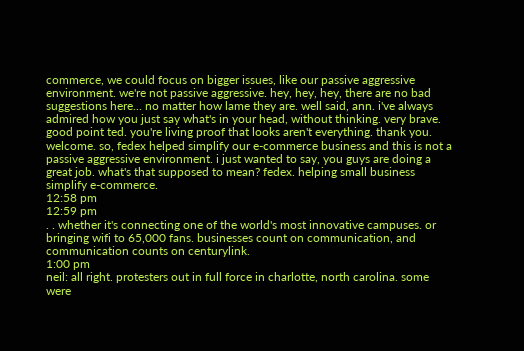commerce, we could focus on bigger issues, like our passive aggressive environment. we're not passive aggressive. hey, hey, hey, there are no bad suggestions here... no matter how lame they are. well said, ann. i've always admired how you just say what's in your head, without thinking. very brave. good point ted. you're living proof that looks aren't everything. thank you. welcome. so, fedex helped simplify our e-commerce business and this is not a passive aggressive environment. i just wanted to say, you guys are doing a great job. what's that supposed to mean? fedex. helping small business simplify e-commerce.
12:58 pm
12:59 pm
. . whether it's connecting one of the world's most innovative campuses. or bringing wifi to 65,000 fans. businesses count on communication, and communication counts on centurylink.
1:00 pm
neil: all right. protesters out in full force in charlotte, north carolina. some were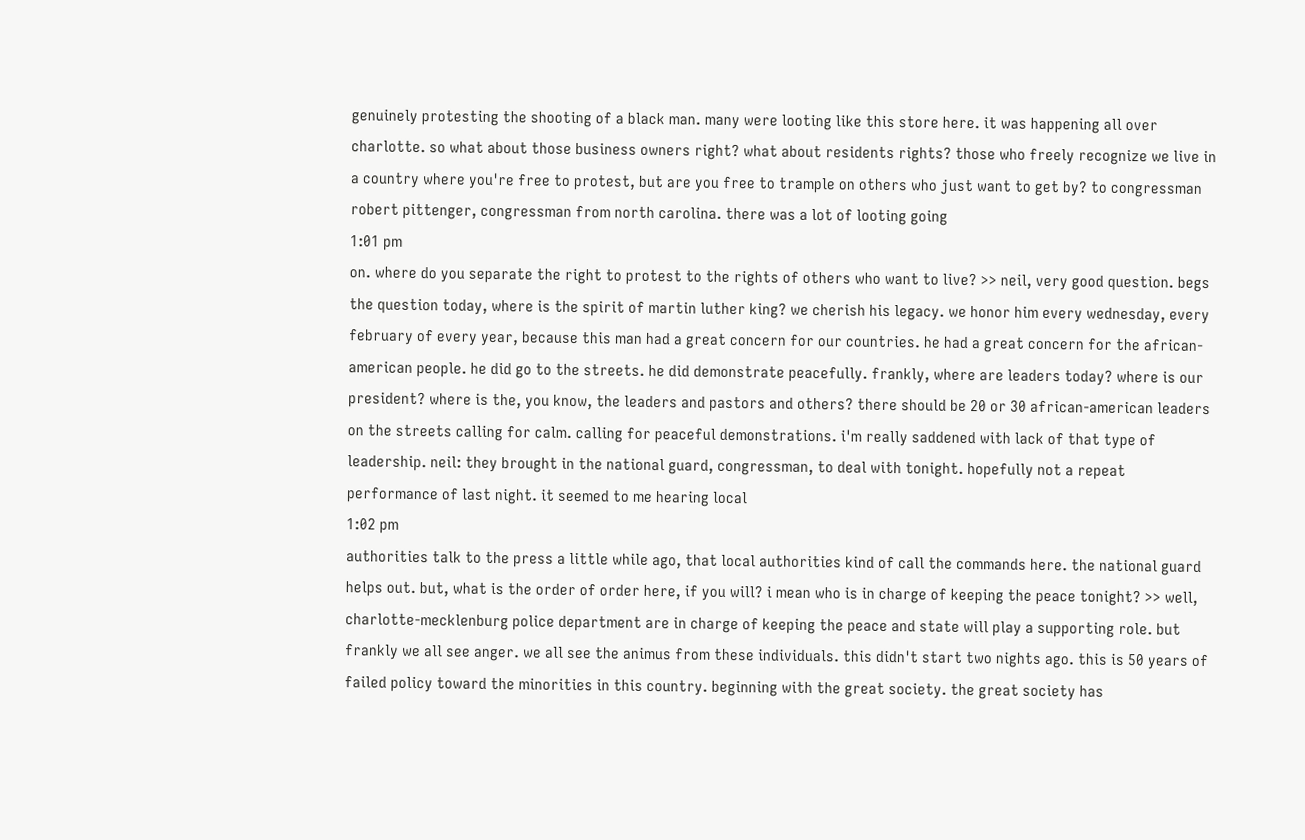genuinely protesting the shooting of a black man. many were looting like this store here. it was happening all over charlotte. so what about those business owners right? what about residents rights? those who freely recognize we live in a country where you're free to protest, but are you free to trample on others who just want to get by? to congressman robert pittenger, congressman from north carolina. there was a lot of looting going
1:01 pm
on. where do you separate the right to protest to the rights of others who want to live? >> neil, very good question. begs the question today, where is the spirit of martin luther king? we cherish his legacy. we honor him every wednesday, every february of every year, because this man had a great concern for our countries. he had a great concern for the african-american people. he did go to the streets. he did demonstrate peacefully. frankly, where are leaders today? where is our president? where is the, you know, the leaders and pastors and others? there should be 20 or 30 african-american leaders on the streets calling for calm. calling for peaceful demonstrations. i'm really saddened with lack of that type of leadership. neil: they brought in the national guard, congressman, to deal with tonight. hopefully not a repeat performance of last night. it seemed to me hearing local
1:02 pm
authorities talk to the press a little while ago, that local authorities kind of call the commands here. the national guard helps out. but, what is the order of order here, if you will? i mean who is in charge of keeping the peace tonight? >> well, charlotte-mecklenburg police department are in charge of keeping the peace and state will play a supporting role. but frankly we all see anger. we all see the animus from these individuals. this didn't start two nights ago. this is 50 years of failed policy toward the minorities in this country. beginning with the great society. the great society has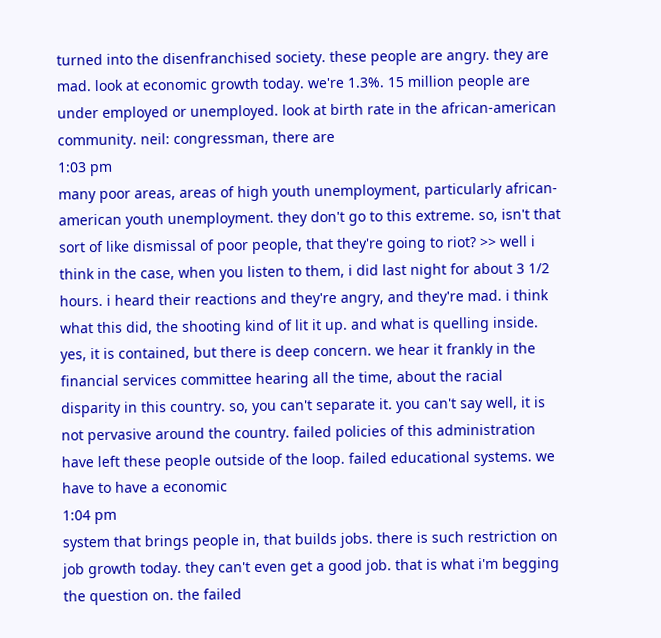turned into the disenfranchised society. these people are angry. they are mad. look at economic growth today. we're 1.3%. 15 million people are under employed or unemployed. look at birth rate in the african-american community. neil: congressman, there are
1:03 pm
many poor areas, areas of high youth unemployment, particularly african-american youth unemployment. they don't go to this extreme. so, isn't that sort of like dismissal of poor people, that they're going to riot? >> well i think in the case, when you listen to them, i did last night for about 3 1/2 hours. i heard their reactions and they're angry, and they're mad. i think what this did, the shooting kind of lit it up. and what is quelling inside. yes, it is contained, but there is deep concern. we hear it frankly in the financial services committee hearing all the time, about the racial disparity in this country. so, you can't separate it. you can't say well, it is not pervasive around the country. failed policies of this administration have left these people outside of the loop. failed educational systems. we have to have a economic
1:04 pm
system that brings people in, that builds jobs. there is such restriction on job growth today. they can't even get a good job. that is what i'm begging the question on. the failed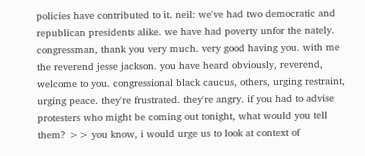policies have contributed to it. neil: we've had two democratic and republican presidents alike. we have had poverty unfor the nately. congressman, thank you very much. very good having you. with me the reverend jesse jackson. you have heard obviously, reverend, welcome to you. congressional black caucus, others, urging restraint, urging peace. they're frustrated. they're angry. if you had to advise protesters who might be coming out tonight, what would you tell them? >> you know, i would urge us to look at context of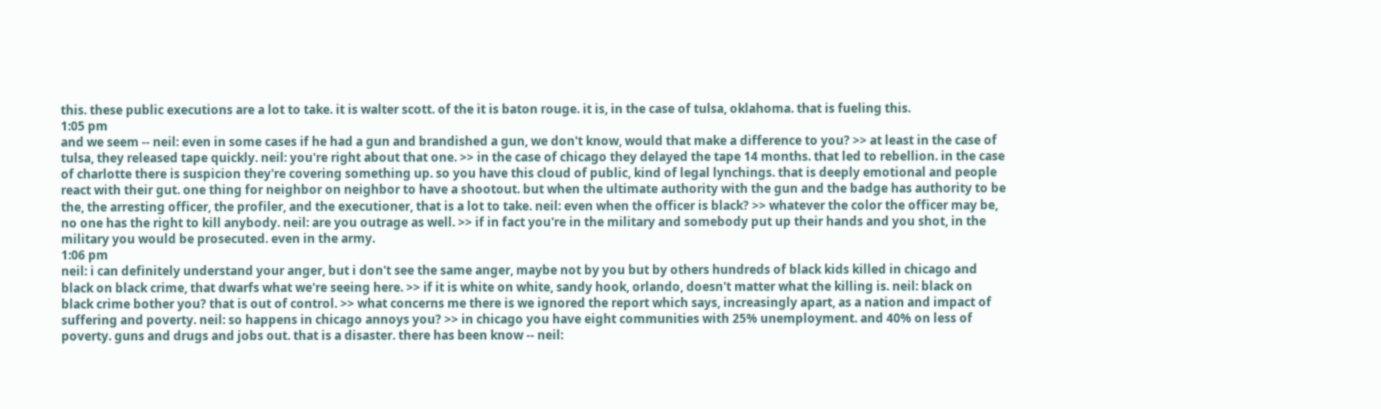this. these public executions are a lot to take. it is walter scott. of the it is baton rouge. it is, in the case of tulsa, oklahoma. that is fueling this.
1:05 pm
and we seem -- neil: even in some cases if he had a gun and brandished a gun, we don't know, would that make a difference to you? >> at least in the case of tulsa, they released tape quickly. neil: you're right about that one. >> in the case of chicago they delayed the tape 14 months. that led to rebellion. in the case of charlotte there is suspicion they're covering something up. so you have this cloud of public, kind of legal lynchings. that is deeply emotional and people react with their gut. one thing for neighbor on neighbor to have a shootout. but when the ultimate authority with the gun and the badge has authority to be the, the arresting officer, the profiler, and the executioner, that is a lot to take. neil: even when the officer is black? >> whatever the color the officer may be, no one has the right to kill anybody. neil: are you outrage as well. >> if in fact you're in the military and somebody put up their hands and you shot, in the military you would be prosecuted. even in the army.
1:06 pm
neil: i can definitely understand your anger, but i don't see the same anger, maybe not by you but by others hundreds of black kids killed in chicago and black on black crime, that dwarfs what we're seeing here. >> if it is white on white, sandy hook, orlando, doesn't matter what the killing is. neil: black on black crime bother you? that is out of control. >> what concerns me there is we ignored the report which says, increasingly apart, as a nation and impact of suffering and poverty. neil: so happens in chicago annoys you? >> in chicago you have eight communities with 25% unemployment. and 40% on less of poverty. guns and drugs and jobs out. that is a disaster. there has been know -- neil: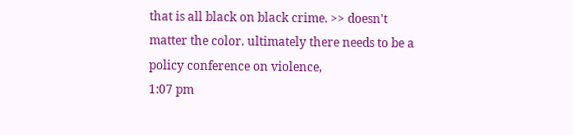that is all black on black crime. >> doesn't matter the color. ultimately there needs to be a policy conference on violence,
1:07 pm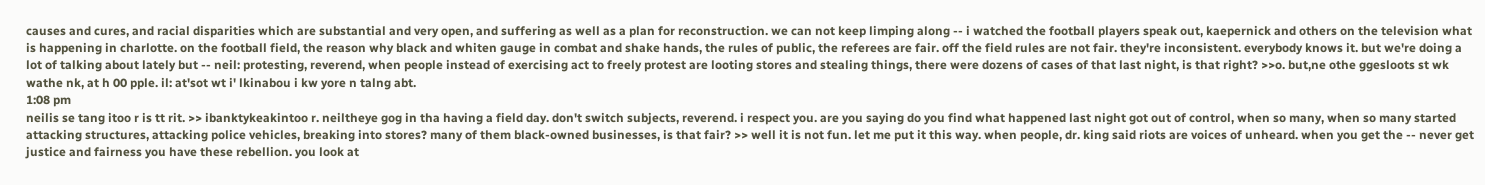causes and cures, and racial disparities which are substantial and very open, and suffering as well as a plan for reconstruction. we can not keep limping along -- i watched the football players speak out, kaepernick and others on the television what is happening in charlotte. on the football field, the reason why black and whiten gauge in combat and shake hands, the rules of public, the referees are fair. off the field rules are not fair. they're inconsistent. everybody knows it. but we're doing a lot of talking about lately but -- neil: protesting, reverend, when people instead of exercising act to freely protest are looting stores and stealing things, there were dozens of cases of that last night, is that right? >>o. but,ne othe ggesloots st wk wathe nk, at h 00 pple. il: at'sot wt i' lkinabou i kw yore n talng abt.
1:08 pm
neilis se tang itoo r is tt rit. >> ibanktykeakintoo r. neiltheye gog in tha having a field day. don't switch subjects, reverend. i respect you. are you saying do you find what happened last night got out of control, when so many, when so many started attacking structures, attacking police vehicles, breaking into stores? many of them black-owned businesses, is that fair? >> well it is not fun. let me put it this way. when people, dr. king said riots are voices of unheard. when you get the -- never get justice and fairness you have these rebellion. you look at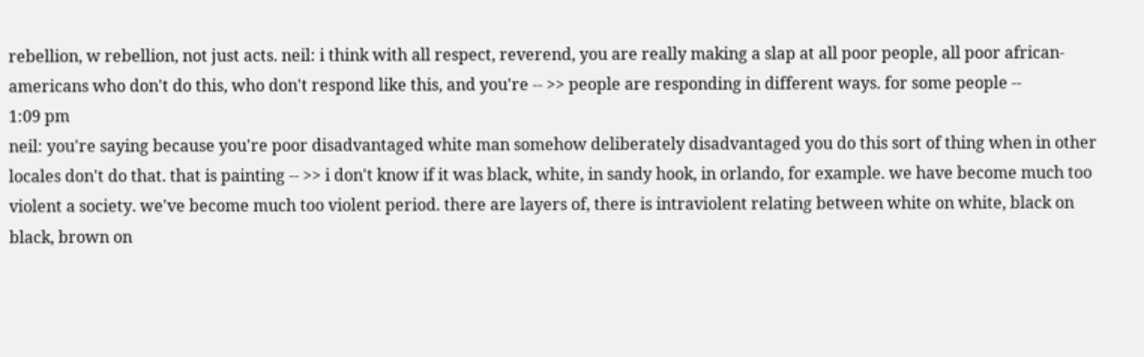rebellion, w rebellion, not just acts. neil: i think with all respect, reverend, you are really making a slap at all poor people, all poor african-americans who don't do this, who don't respond like this, and you're -- >> people are responding in different ways. for some people --
1:09 pm
neil: you're saying because you're poor disadvantaged white man somehow deliberately disadvantaged you do this sort of thing when in other locales don't do that. that is painting -- >> i don't know if it was black, white, in sandy hook, in orlando, for example. we have become much too violent a society. we've become much too violent period. there are layers of, there is intraviolent relating between white on white, black on black, brown on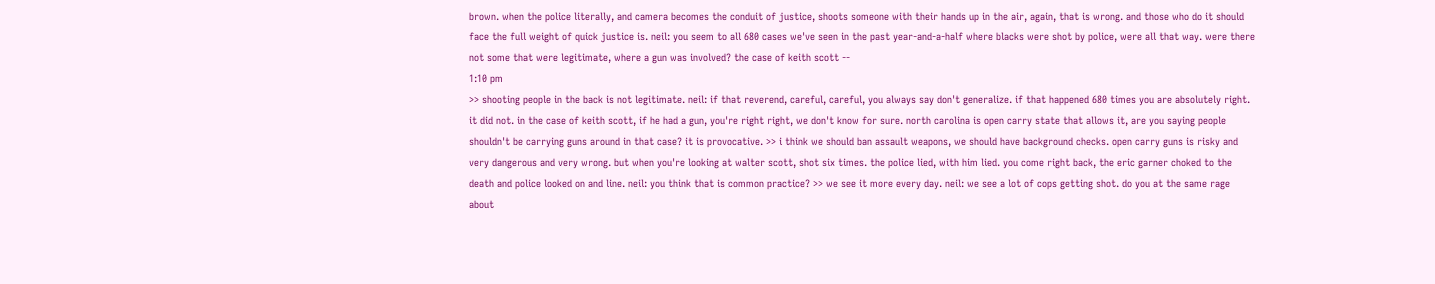brown. when the police literally, and camera becomes the conduit of justice, shoots someone with their hands up in the air, again, that is wrong. and those who do it should face the full weight of quick justice is. neil: you seem to all 680 cases we've seen in the past year-and-a-half where blacks were shot by police, were all that way. were there not some that were legitimate, where a gun was involved? the case of keith scott --
1:10 pm
>> shooting people in the back is not legitimate. neil: if that reverend, careful, careful, you always say don't generalize. if that happened 680 times you are absolutely right. it did not. in the case of keith scott, if he had a gun, you're right right, we don't know for sure. north carolina is open carry state that allows it, are you saying people shouldn't be carrying guns around in that case? it is provocative. >> i think we should ban assault weapons, we should have background checks. open carry guns is risky and very dangerous and very wrong. but when you're looking at walter scott, shot six times. the police lied, with him lied. you come right back, the eric garner choked to the death and police looked on and line. neil: you think that is common practice? >> we see it more every day. neil: we see a lot of cops getting shot. do you at the same rage about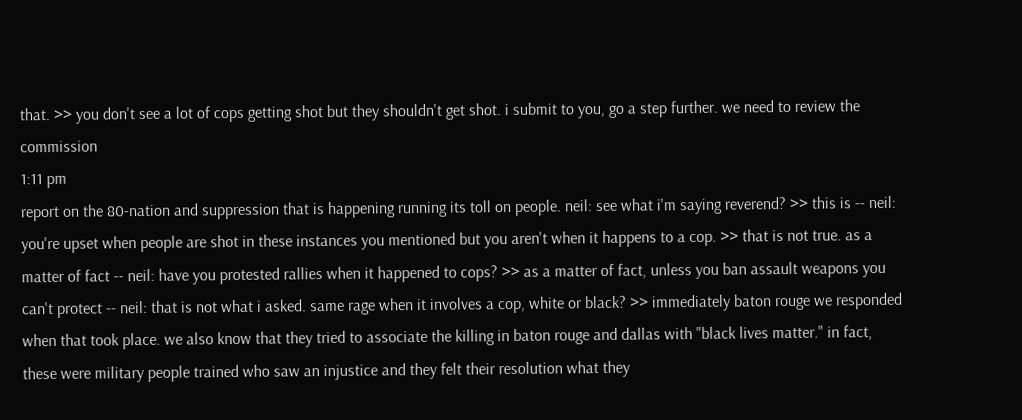that. >> you don't see a lot of cops getting shot but they shouldn't get shot. i submit to you, go a step further. we need to review the commission
1:11 pm
report on the 80-nation and suppression that is happening running its toll on people. neil: see what i'm saying reverend? >> this is -- neil: you're upset when people are shot in these instances you mentioned but you aren't when it happens to a cop. >> that is not true. as a matter of fact -- neil: have you protested rallies when it happened to cops? >> as a matter of fact, unless you ban assault weapons you can't protect -- neil: that is not what i asked. same rage when it involves a cop, white or black? >> immediately baton rouge we responded when that took place. we also know that they tried to associate the killing in baton rouge and dallas with "black lives matter." in fact, these were military people trained who saw an injustice and they felt their resolution what they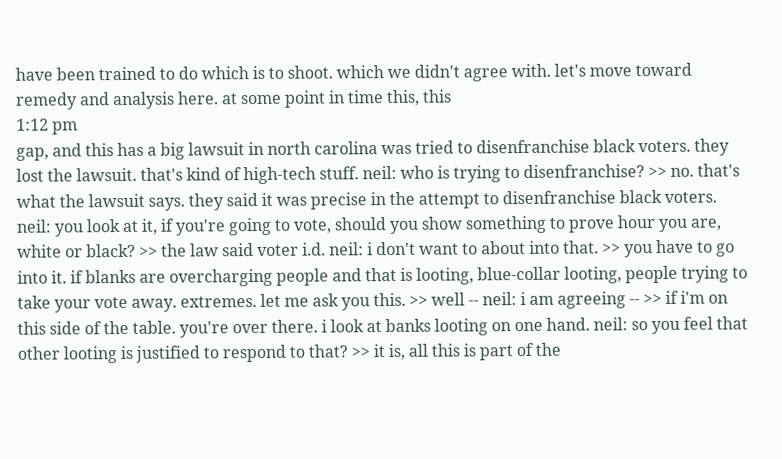have been trained to do which is to shoot. which we didn't agree with. let's move toward remedy and analysis here. at some point in time this, this
1:12 pm
gap, and this has a big lawsuit in north carolina was tried to disenfranchise black voters. they lost the lawsuit. that's kind of high-tech stuff. neil: who is trying to disenfranchise? >> no. that's what the lawsuit says. they said it was precise in the attempt to disenfranchise black voters. neil: you look at it, if you're going to vote, should you show something to prove hour you are, white or black? >> the law said voter i.d. neil: i don't want to about into that. >> you have to go into it. if blanks are overcharging people and that is looting, blue-collar looting, people trying to take your vote away. extremes. let me ask you this. >> well -- neil: i am agreeing -- >> if i'm on this side of the table. you're over there. i look at banks looting on one hand. neil: so you feel that other looting is justified to respond to that? >> it is, all this is part of the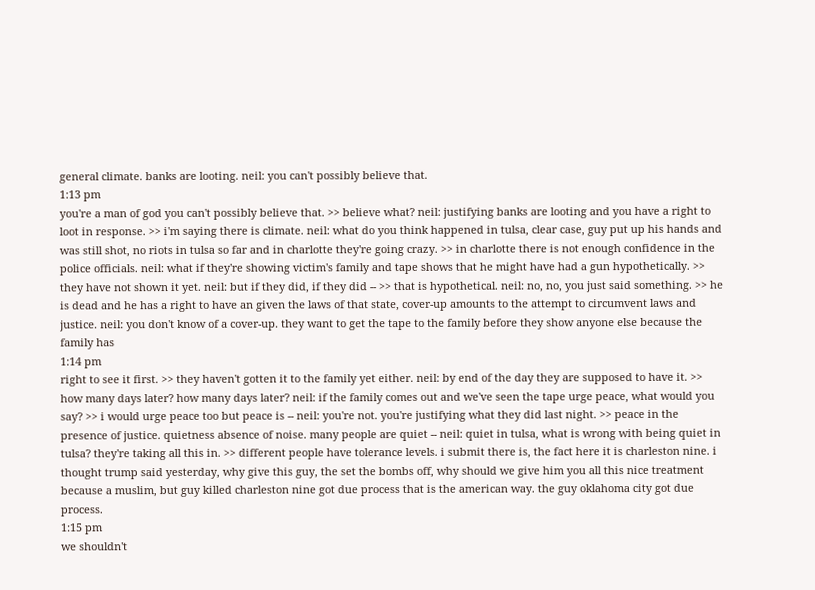general climate. banks are looting. neil: you can't possibly believe that.
1:13 pm
you're a man of god you can't possibly believe that. >> believe what? neil: justifying banks are looting and you have a right to loot in response. >> i'm saying there is climate. neil: what do you think happened in tulsa, clear case, guy put up his hands and was still shot, no riots in tulsa so far and in charlotte they're going crazy. >> in charlotte there is not enough confidence in the police officials. neil: what if they're showing victim's family and tape shows that he might have had a gun hypothetically. >> they have not shown it yet. neil: but if they did, if they did -- >> that is hypothetical. neil: no, no, you just said something. >> he is dead and he has a right to have an given the laws of that state, cover-up amounts to the attempt to circumvent laws and justice. neil: you don't know of a cover-up. they want to get the tape to the family before they show anyone else because the family has
1:14 pm
right to see it first. >> they haven't gotten it to the family yet either. neil: by end of the day they are supposed to have it. >> how many days later? how many days later? neil: if the family comes out and we've seen the tape urge peace, what would you say? >> i would urge peace too but peace is -- neil: you're not. you're justifying what they did last night. >> peace in the presence of justice. quietness absence of noise. many people are quiet -- neil: quiet in tulsa, what is wrong with being quiet in tulsa? they're taking all this in. >> different people have tolerance levels. i submit there is, the fact here it is charleston nine. i thought trump said yesterday, why give this guy, the set the bombs off, why should we give him you all this nice treatment because a muslim, but guy killed charleston nine got due process that is the american way. the guy oklahoma city got due process.
1:15 pm
we shouldn't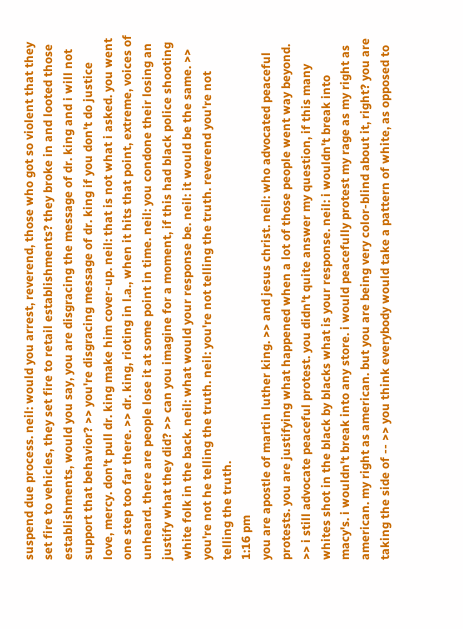suspend due process. neil: would you arrest, reverend, those who got so violent that they set fire to vehicles, they set fire to retail establishments? they broke in and looted those establishments, would you say, you are disgracing the message of dr. king and i will not support that behavior? >> you're disgracing message of dr. king if you don't do justice love, mercy. don't pull dr. king make him cover-up. neil: that is not what i asked. you went one step too far there. >> dr. king, rioting in l.a., when it hits that point, extreme, voices of unheard. there are people lose it at some point in time. neil: you condone their losing an justify what they did? >> can you imagine for a moment, if this had black police shooting white folk in the back. neil: what would your response be. neil: it would be the same. >> you're not he telling the truth. neil: you're not telling the truth. reverend you're not telling the truth.
1:16 pm
you are apostle of martin luther king. >> and jesus christ. neil: who advocated peaceful protests. you are justifying what happened when a lot of those people went way beyond. >> i still advocate peaceful protest. you didn't quite answer my question, if this many whites shot in the black by blacks what is your response. neil: i wouldn't break into macy's. i wouldn't break into any store. i would peacefully protest my rage as my right as american. my right as american. but you are being very color-blind about it, right? you are taking the side of -- >> you think everybody would take a pattern of white, as opposed to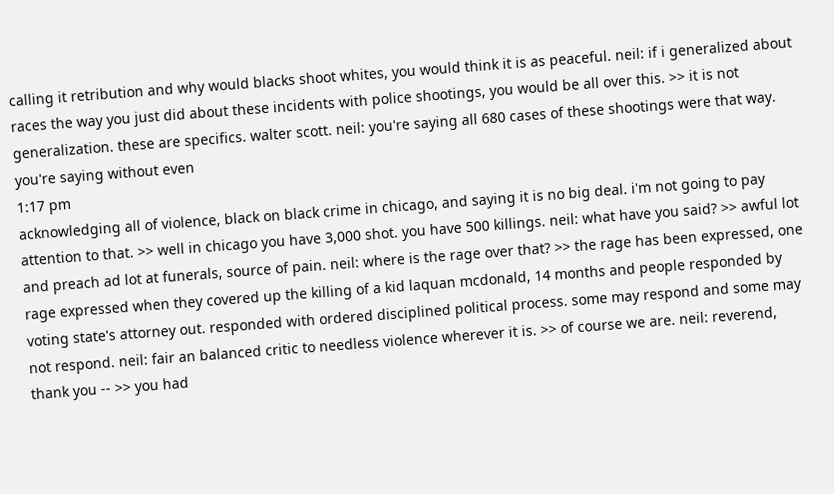calling it retribution and why would blacks shoot whites, you would think it is as peaceful. neil: if i generalized about races the way you just did about these incidents with police shootings, you would be all over this. >> it is not generalization. these are specifics. walter scott. neil: you're saying all 680 cases of these shootings were that way. you're saying without even
1:17 pm
acknowledging all of violence, black on black crime in chicago, and saying it is no big deal. i'm not going to pay attention to that. >> well in chicago you have 3,000 shot. you have 500 killings. neil: what have you said? >> awful lot and preach ad lot at funerals, source of pain. neil: where is the rage over that? >> the rage has been expressed, one rage expressed when they covered up the killing of a kid laquan mcdonald, 14 months and people responded by voting state's attorney out. responded with ordered disciplined political process. some may respond and some may not respond. neil: fair an balanced critic to needless violence wherever it is. >> of course we are. neil: reverend, thank you -- >> you had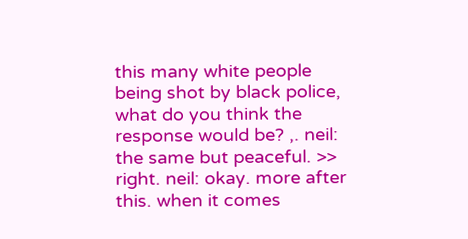this many white people being shot by black police, what do you think the response would be? ,. neil: the same but peaceful. >> right. neil: okay. more after this. when it comes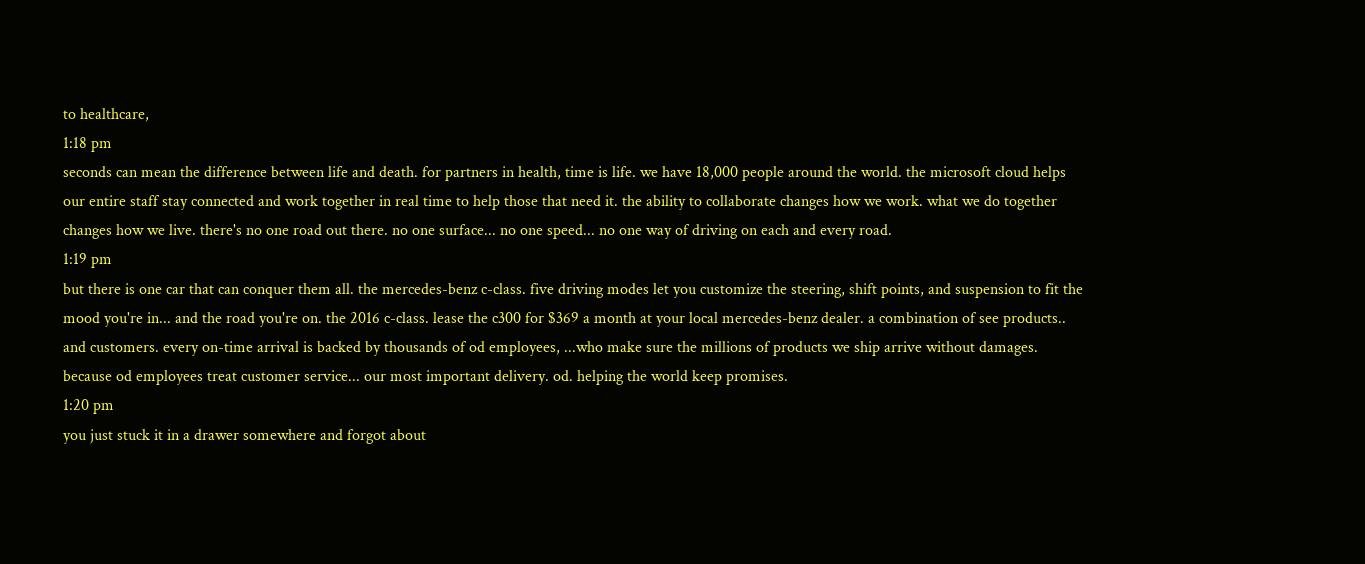to healthcare,
1:18 pm
seconds can mean the difference between life and death. for partners in health, time is life. we have 18,000 people around the world. the microsoft cloud helps our entire staff stay connected and work together in real time to help those that need it. the ability to collaborate changes how we work. what we do together changes how we live. there's no one road out there. no one surface... no one speed... no one way of driving on each and every road.
1:19 pm
but there is one car that can conquer them all. the mercedes-benz c-class. five driving modes let you customize the steering, shift points, and suspension to fit the mood you're in... and the road you're on. the 2016 c-class. lease the c300 for $369 a month at your local mercedes-benz dealer. a combination of see products.. and customers. every on-time arrival is backed by thousands of od employees, ...who make sure the millions of products we ship arrive without damages. because od employees treat customer service... our most important delivery. od. helping the world keep promises.
1:20 pm
you just stuck it in a drawer somewhere and forgot about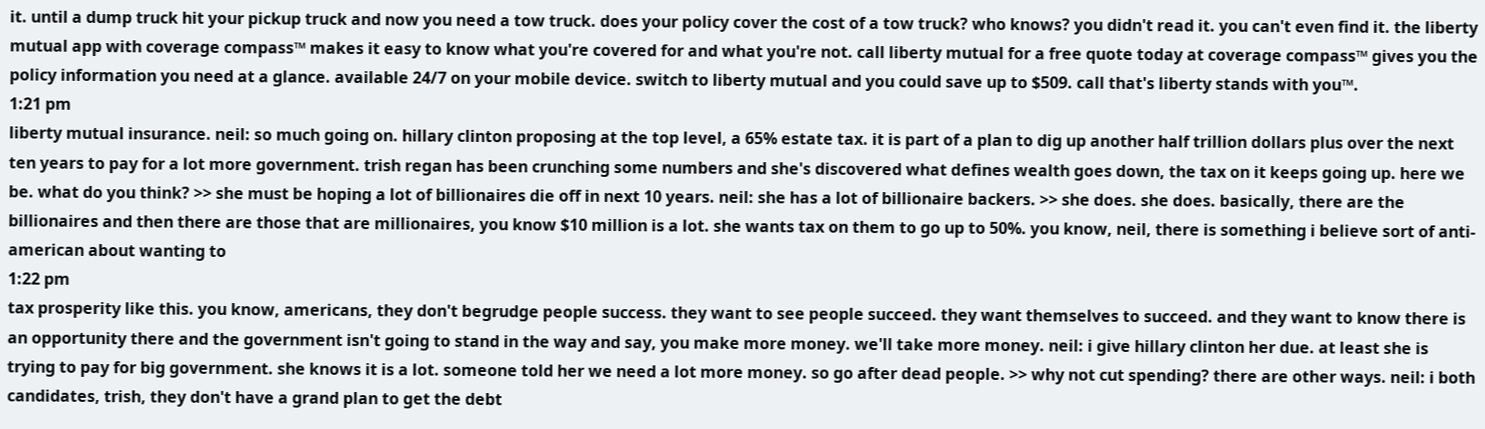it. until a dump truck hit your pickup truck and now you need a tow truck. does your policy cover the cost of a tow truck? who knows? you didn't read it. you can't even find it. the liberty mutual app with coverage compass™ makes it easy to know what you're covered for and what you're not. call liberty mutual for a free quote today at coverage compass™ gives you the policy information you need at a glance. available 24/7 on your mobile device. switch to liberty mutual and you could save up to $509. call that's liberty stands with you™.
1:21 pm
liberty mutual insurance. neil: so much going on. hillary clinton proposing at the top level, a 65% estate tax. it is part of a plan to dig up another half trillion dollars plus over the next ten years to pay for a lot more government. trish regan has been crunching some numbers and she's discovered what defines wealth goes down, the tax on it keeps going up. here we be. what do you think? >> she must be hoping a lot of billionaires die off in next 10 years. neil: she has a lot of billionaire backers. >> she does. she does. basically, there are the billionaires and then there are those that are millionaires, you know $10 million is a lot. she wants tax on them to go up to 50%. you know, neil, there is something i believe sort of anti-american about wanting to
1:22 pm
tax prosperity like this. you know, americans, they don't begrudge people success. they want to see people succeed. they want themselves to succeed. and they want to know there is an opportunity there and the government isn't going to stand in the way and say, you make more money. we'll take more money. neil: i give hillary clinton her due. at least she is trying to pay for big government. she knows it is a lot. someone told her we need a lot more money. so go after dead people. >> why not cut spending? there are other ways. neil: i both candidates, trish, they don't have a grand plan to get the debt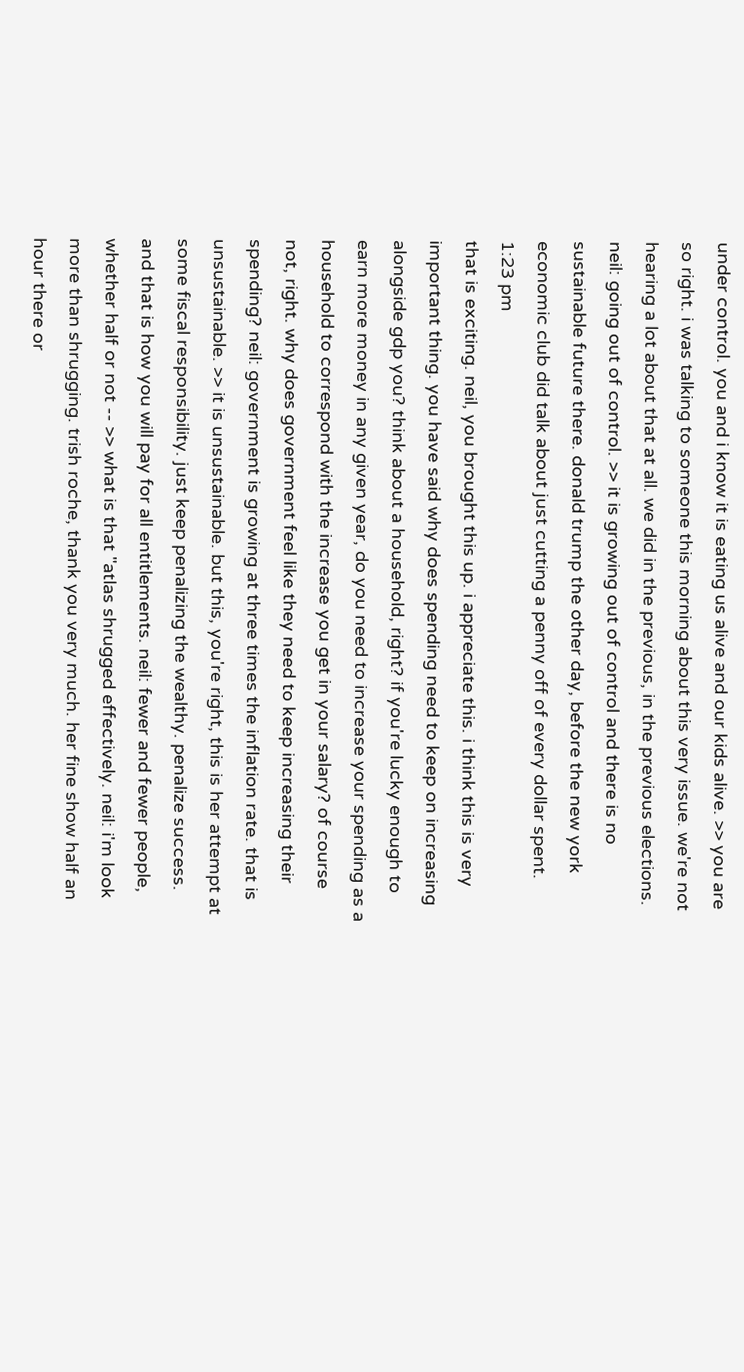under control. you and i know it is eating us alive and our kids alive. >> you are so right. i was talking to someone this morning about this very issue. we're not hearing a lot about that at all. we did in the previous, in the previous elections. neil: going out of control. >> it is growing out of control and there is no sustainable future there. donald trump the other day, before the new york economic club did talk about just cutting a penny off of every dollar spent.
1:23 pm
that is exciting. neil, you brought this up. i appreciate this. i think this is very important thing. you have said why does spending need to keep on increasing alongside gdp you? think about a household, right? if you're lucky enough to earn more money in any given year, do you need to increase your spending as a household to correspond with the increase you get in your salary? of course not, right. why does government feel like they need to keep increasing their spending? neil: government is growing at three times the inflation rate. that is unsustainable. >> it is unsustainable. but this, you're right, this is her attempt at some fiscal responsibility. just keep penalizing the wealthy. penalize success. and that is how you will pay for all entitlements. neil: fewer and fewer people, whether half or not -- >> what is that "atlas shrugged effectively. neil: i'm look more than shrugging. trish roche, thank you very much. her fine show half an hour there or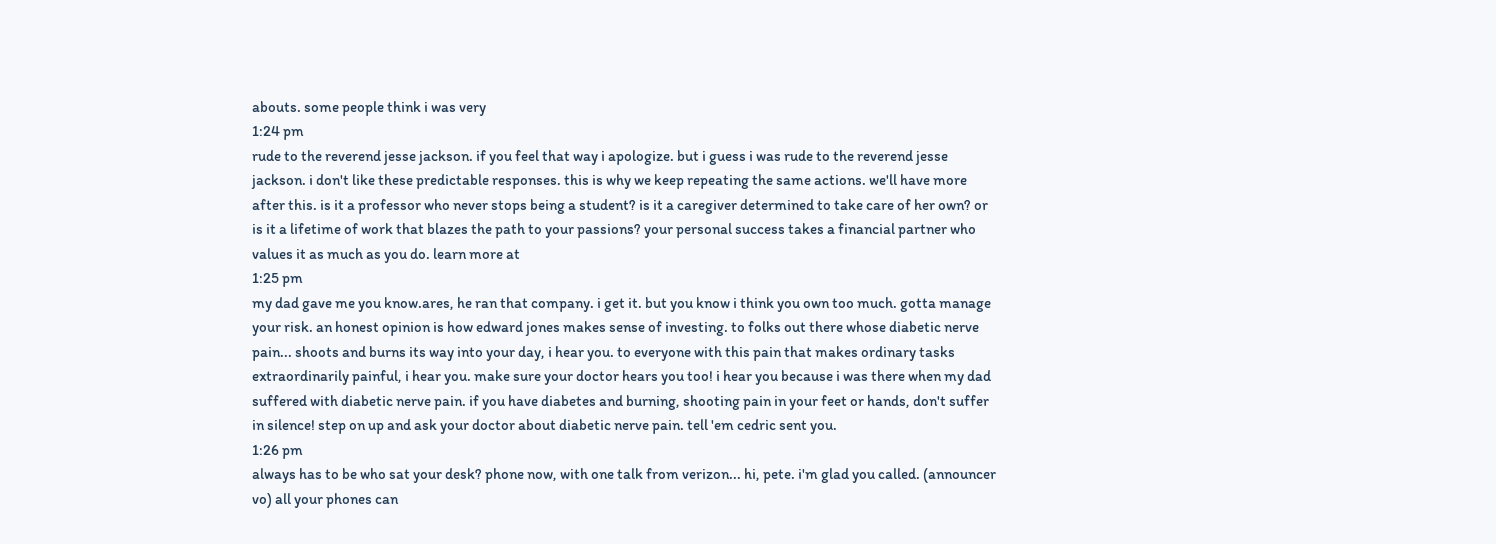abouts. some people think i was very
1:24 pm
rude to the reverend jesse jackson. if you feel that way i apologize. but i guess i was rude to the reverend jesse jackson. i don't like these predictable responses. this is why we keep repeating the same actions. we'll have more after this. is it a professor who never stops being a student? is it a caregiver determined to take care of her own? or is it a lifetime of work that blazes the path to your passions? your personal success takes a financial partner who values it as much as you do. learn more at
1:25 pm
my dad gave me you know.ares, he ran that company. i get it. but you know i think you own too much. gotta manage your risk. an honest opinion is how edward jones makes sense of investing. to folks out there whose diabetic nerve pain... shoots and burns its way into your day, i hear you. to everyone with this pain that makes ordinary tasks extraordinarily painful, i hear you. make sure your doctor hears you too! i hear you because i was there when my dad suffered with diabetic nerve pain. if you have diabetes and burning, shooting pain in your feet or hands, don't suffer in silence! step on up and ask your doctor about diabetic nerve pain. tell 'em cedric sent you.
1:26 pm
always has to be who sat your desk? phone now, with one talk from verizon... hi, pete. i'm glad you called. (announcer vo) all your phones can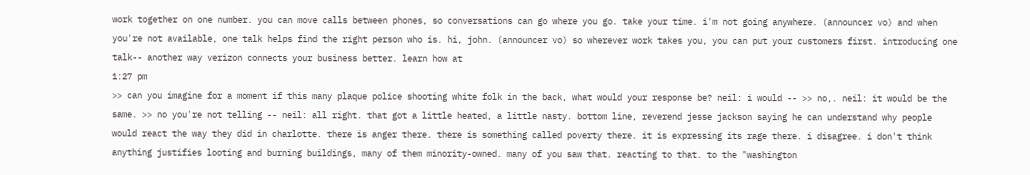work together on one number. you can move calls between phones, so conversations can go where you go. take your time. i'm not going anywhere. (announcer vo) and when you're not available, one talk helps find the right person who is. hi, john. (announcer vo) so wherever work takes you, you can put your customers first. introducing one talk-- another way verizon connects your business better. learn how at
1:27 pm
>> can you imagine for a moment if this many plaque police shooting white folk in the back, what would your response be? neil: i would -- >> no,. neil: it would be the same. >> no you're not telling -- neil: all right. that got a little heated, a little nasty. bottom line, reverend jesse jackson saying he can understand why people would react the way they did in charlotte. there is anger there. there is something called poverty there. it is expressing its rage there. i disagree. i don't think anything justifies looting and burning buildings, many of them minority-owned. many of you saw that. reacting to that. to the "washington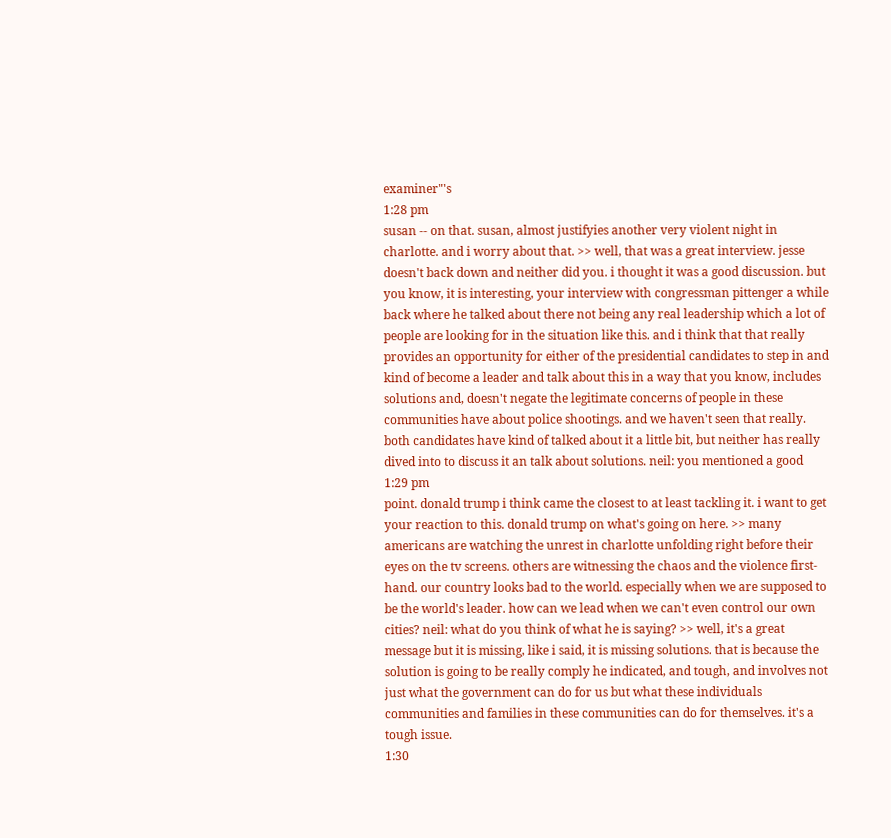examiner"'s
1:28 pm
susan -- on that. susan, almost justifyies another very violent night in charlotte. and i worry about that. >> well, that was a great interview. jesse doesn't back down and neither did you. i thought it was a good discussion. but you know, it is interesting, your interview with congressman pittenger a while back where he talked about there not being any real leadership which a lot of people are looking for in the situation like this. and i think that that really provides an opportunity for either of the presidential candidates to step in and kind of become a leader and talk about this in a way that you know, includes solutions and, doesn't negate the legitimate concerns of people in these communities have about police shootings. and we haven't seen that really. both candidates have kind of talked about it a little bit, but neither has really dived into to discuss it an talk about solutions. neil: you mentioned a good
1:29 pm
point. donald trump i think came the closest to at least tackling it. i want to get your reaction to this. donald trump on what's going on here. >> many americans are watching the unrest in charlotte unfolding right before their eyes on the tv screens. others are witnessing the chaos and the violence first-hand. our country looks bad to the world. especially when we are supposed to be the world's leader. how can we lead when we can't even control our own cities? neil: what do you think of what he is saying? >> well, it's a great message but it is missing, like i said, it is missing solutions. that is because the solution is going to be really comply he indicated, and tough, and involves not just what the government can do for us but what these individuals communities and families in these communities can do for themselves. it's a tough issue.
1:30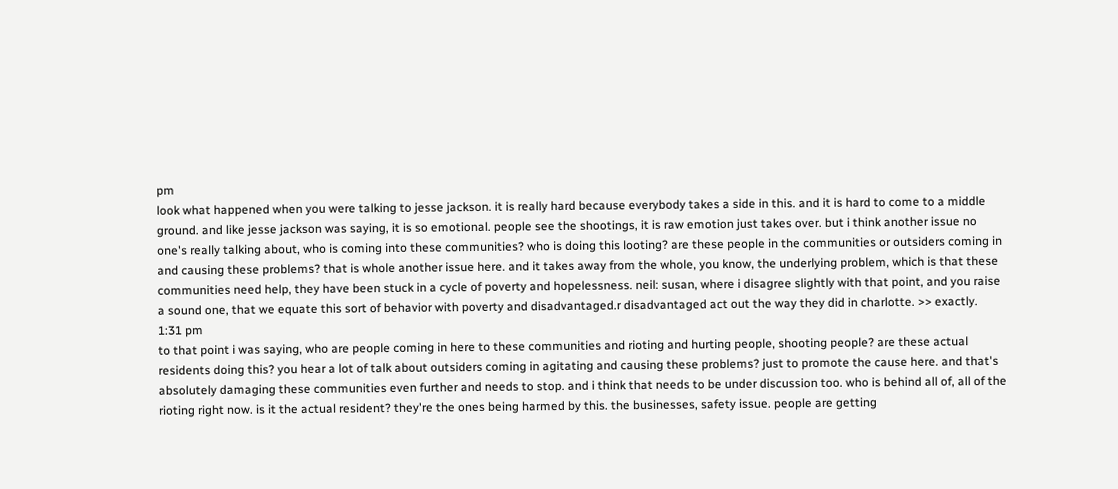pm
look what happened when you were talking to jesse jackson. it is really hard because everybody takes a side in this. and it is hard to come to a middle ground. and like jesse jackson was saying, it is so emotional. people see the shootings, it is raw emotion just takes over. but i think another issue no one's really talking about, who is coming into these communities? who is doing this looting? are these people in the communities or outsiders coming in and causing these problems? that is whole another issue here. and it takes away from the whole, you know, the underlying problem, which is that these communities need help, they have been stuck in a cycle of poverty and hopelessness. neil: susan, where i disagree slightly with that point, and you raise a sound one, that we equate this sort of behavior with poverty and disadvantaged.r disadvantaged act out the way they did in charlotte. >> exactly.
1:31 pm
to that point i was saying, who are people coming in here to these communities and rioting and hurting people, shooting people? are these actual residents doing this? you hear a lot of talk about outsiders coming in agitating and causing these problems? just to promote the cause here. and that's absolutely damaging these communities even further and needs to stop. and i think that needs to be under discussion too. who is behind all of, all of the rioting right now. is it the actual resident? they're the ones being harmed by this. the businesses, safety issue. people are getting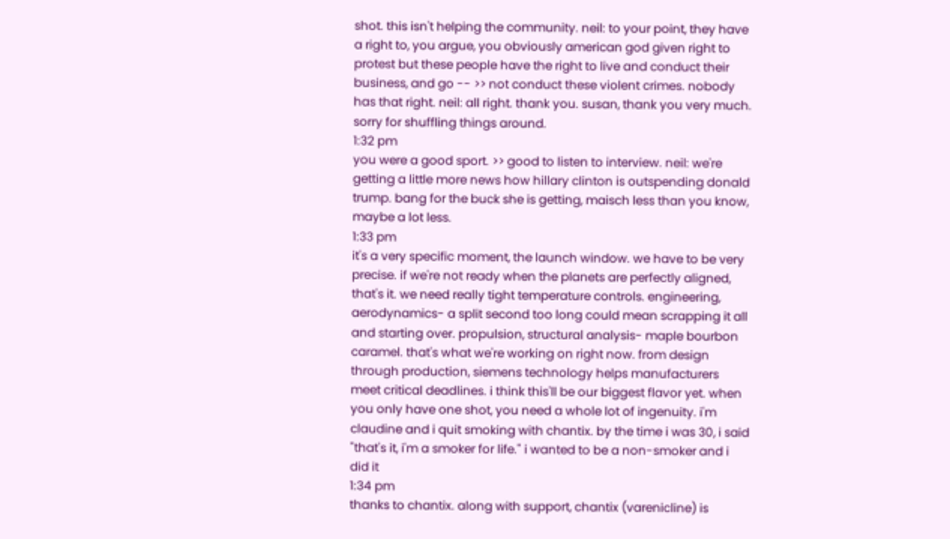shot. this isn't helping the community. neil: to your point, they have a right to, you argue, you obviously american god given right to protest but these people have the right to live and conduct their business, and go -- >> not conduct these violent crimes. nobody has that right. neil: all right. thank you. susan, thank you very much. sorry for shuffling things around.
1:32 pm
you were a good sport. >> good to listen to interview. neil: we're getting a little more news how hillary clinton is outspending donald trump. bang for the buck she is getting, maisch less than you know, maybe a lot less.
1:33 pm
it's a very specific moment, the launch window. we have to be very precise. if we're not ready when the planets are perfectly aligned, that's it. we need really tight temperature controls. engineering, aerodynamics- a split second too long could mean scrapping it all and starting over. propulsion, structural analysis- maple bourbon caramel. that's what we're working on right now. from design through production, siemens technology helps manufacturers meet critical deadlines. i think this'll be our biggest flavor yet. when you only have one shot, you need a whole lot of ingenuity. i'm claudine and i quit smoking with chantix. by the time i was 30, i said "that's it, i'm a smoker for life." i wanted to be a non-smoker and i did it
1:34 pm
thanks to chantix. along with support, chantix (varenicline) is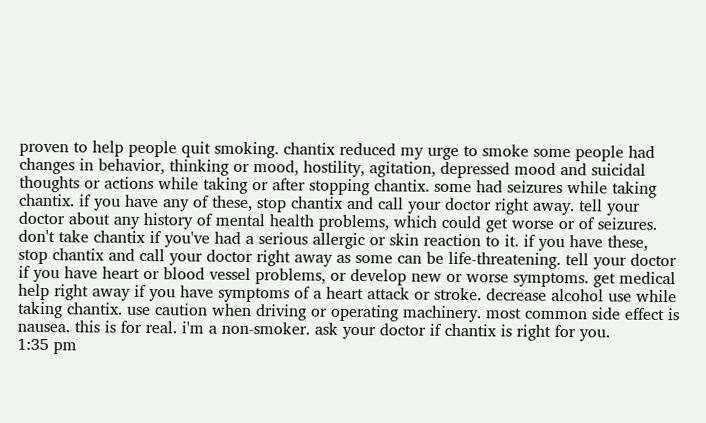proven to help people quit smoking. chantix reduced my urge to smoke some people had changes in behavior, thinking or mood, hostility, agitation, depressed mood and suicidal thoughts or actions while taking or after stopping chantix. some had seizures while taking chantix. if you have any of these, stop chantix and call your doctor right away. tell your doctor about any history of mental health problems, which could get worse or of seizures. don't take chantix if you've had a serious allergic or skin reaction to it. if you have these, stop chantix and call your doctor right away as some can be life-threatening. tell your doctor if you have heart or blood vessel problems, or develop new or worse symptoms. get medical help right away if you have symptoms of a heart attack or stroke. decrease alcohol use while taking chantix. use caution when driving or operating machinery. most common side effect is nausea. this is for real. i'm a non-smoker. ask your doctor if chantix is right for you.
1:35 pm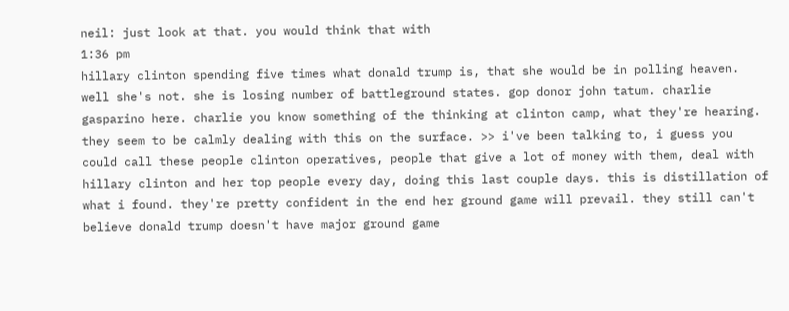neil: just look at that. you would think that with
1:36 pm
hillary clinton spending five times what donald trump is, that she would be in polling heaven. well she's not. she is losing number of battleground states. gop donor john tatum. charlie gasparino here. charlie you know something of the thinking at clinton camp, what they're hearing. they seem to be calmly dealing with this on the surface. >> i've been talking to, i guess you could call these people clinton operatives, people that give a lot of money with them, deal with hillary clinton and her top people every day, doing this last couple days. this is distillation of what i found. they're pretty confident in the end her ground game will prevail. they still can't believe donald trump doesn't have major ground game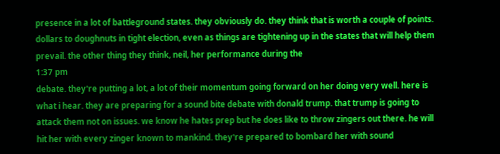presence in a lot of battleground states. they obviously do. they think that is worth a couple of points. dollars to doughnuts in tight election, even as things are tightening up in the states that will help them prevail. the other thing they think, neil, her performance during the
1:37 pm
debate. they're putting a lot, a lot of their momentum going forward on her doing very well. here is what i hear. they are preparing for a sound bite debate with donald trump. that trump is going to attack them not on issues. we know he hates prep but he does like to throw zingers out there. he will hit her with every zinger known to mankind. they're prepared to bombard her with sound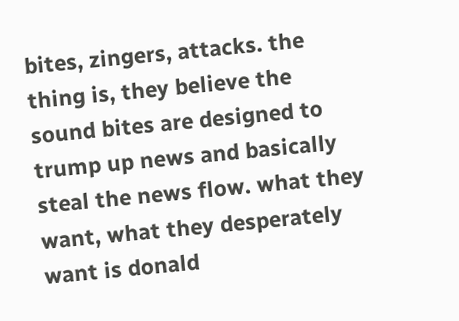bites, zingers, attacks. the thing is, they believe the sound bites are designed to trump up news and basically steal the news flow. what they want, what they desperately want is donald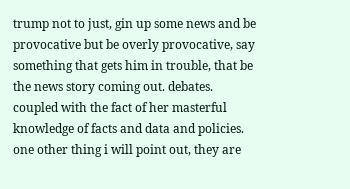trump not to just, gin up some news and be provocative but be overly provocative, say something that gets him in trouble, that be the news story coming out. debates. coupled with the fact of her masterful knowledge of facts and data and policies. one other thing i will point out, they are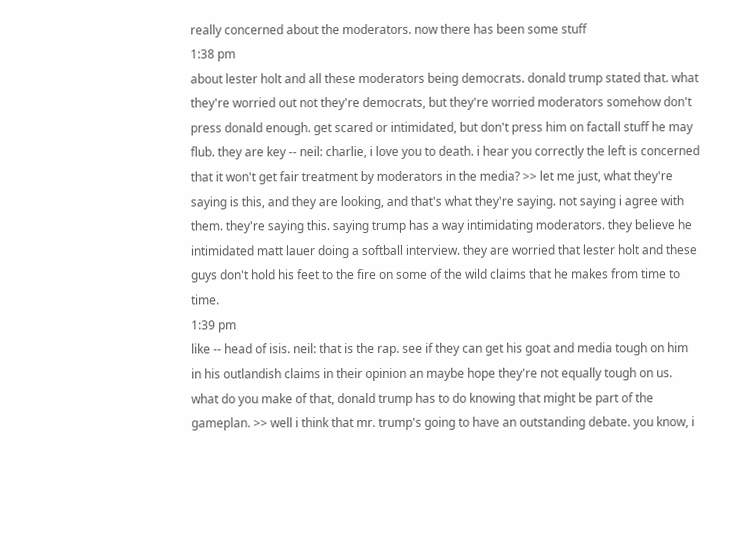really concerned about the moderators. now there has been some stuff
1:38 pm
about lester holt and all these moderators being democrats. donald trump stated that. what they're worried out not they're democrats, but they're worried moderators somehow don't press donald enough. get scared or intimidated, but don't press him on factall stuff he may flub. they are key -- neil: charlie, i love you to death. i hear you correctly the left is concerned that it won't get fair treatment by moderators in the media? >> let me just, what they're saying is this, and they are looking, and that's what they're saying. not saying i agree with them. they're saying this. saying trump has a way intimidating moderators. they believe he intimidated matt lauer doing a softball interview. they are worried that lester holt and these guys don't hold his feet to the fire on some of the wild claims that he makes from time to time.
1:39 pm
like -- head of isis. neil: that is the rap. see if they can get his goat and media tough on him in his outlandish claims in their opinion an maybe hope they're not equally tough on us. what do you make of that, donald trump has to do knowing that might be part of the gameplan. >> well i think that mr. trump's going to have an outstanding debate. you know, i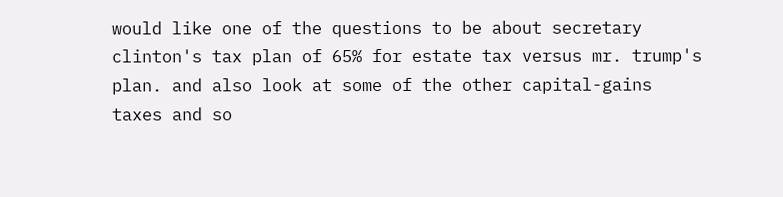would like one of the questions to be about secretary clinton's tax plan of 65% for estate tax versus mr. trump's plan. and also look at some of the other capital-gains taxes and so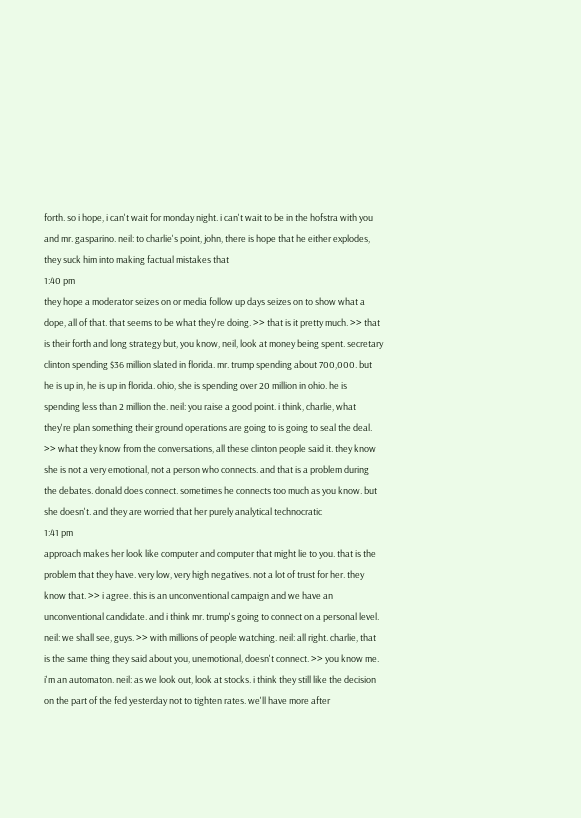forth. so i hope, i can't wait for monday night. i can't wait to be in the hofstra with you and mr. gasparino. neil: to charlie's point, john, there is hope that he either explodes, they suck him into making factual mistakes that
1:40 pm
they hope a moderator seizes on or media follow up days seizes on to show what a dope, all of that. that seems to be what they're doing. >> that is it pretty much. >> that is their forth and long strategy but, you know, neil, look at money being spent. secretary clinton spending $36 million slated in florida. mr. trump spending about 700,000. but he is up in, he is up in florida. ohio, she is spending over 20 million in ohio. he is spending less than 2 million the. neil: you raise a good point. i think, charlie, what they're plan something their ground operations are going to is going to seal the deal. >> what they know from the conversations, all these clinton people said it. they know she is not a very emotional, not a person who connects. and that is a problem during the debates. donald does connect. sometimes he connects too much as you know. but she doesn't. and they are worried that her purely analytical technocratic
1:41 pm
approach makes her look like computer and computer that might lie to you. that is the problem that they have. very low, very high negatives. not a lot of trust for her. they know that. >> i agree. this is an unconventional campaign and we have an unconventional candidate. and i think mr. trump's going to connect on a personal level. neil: we shall see, guys. >> with millions of people watching. neil: all right. charlie, that is the same thing they said about you, unemotional, doesn't connect. >> you know me. i'm an automaton. neil: as we look out, look at stocks. i think they still like the decision on the part of the fed yesterday not to tighten rates. we'll have more after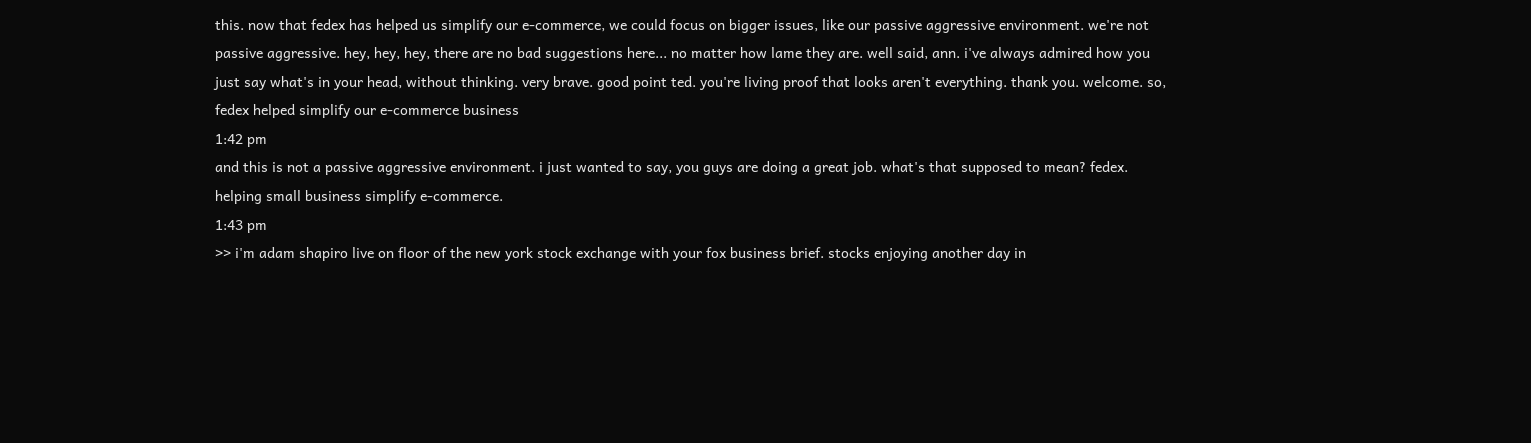this. now that fedex has helped us simplify our e-commerce, we could focus on bigger issues, like our passive aggressive environment. we're not passive aggressive. hey, hey, hey, there are no bad suggestions here... no matter how lame they are. well said, ann. i've always admired how you just say what's in your head, without thinking. very brave. good point ted. you're living proof that looks aren't everything. thank you. welcome. so, fedex helped simplify our e-commerce business
1:42 pm
and this is not a passive aggressive environment. i just wanted to say, you guys are doing a great job. what's that supposed to mean? fedex. helping small business simplify e-commerce.
1:43 pm
>> i'm adam shapiro live on floor of the new york stock exchange with your fox business brief. stocks enjoying another day in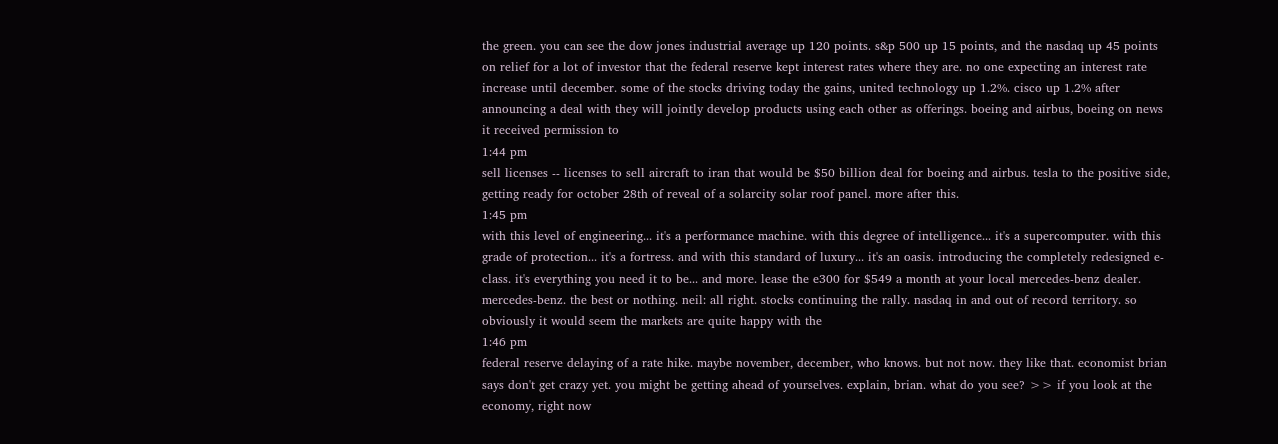the green. you can see the dow jones industrial average up 120 points. s&p 500 up 15 points, and the nasdaq up 45 points on relief for a lot of investor that the federal reserve kept interest rates where they are. no one expecting an interest rate increase until december. some of the stocks driving today the gains, united technology up 1.2%. cisco up 1.2% after announcing a deal with they will jointly develop products using each other as offerings. boeing and airbus, boeing on news it received permission to
1:44 pm
sell licenses -- licenses to sell aircraft to iran that would be $50 billion deal for boeing and airbus. tesla to the positive side, getting ready for october 28th of reveal of a solarcity solar roof panel. more after this.
1:45 pm
with this level of engineering... it's a performance machine. with this degree of intelligence... it's a supercomputer. with this grade of protection... it's a fortress. and with this standard of luxury... it's an oasis. introducing the completely redesigned e-class. it's everything you need it to be... and more. lease the e300 for $549 a month at your local mercedes-benz dealer. mercedes-benz. the best or nothing. neil: all right. stocks continuing the rally. nasdaq in and out of record territory. so obviously it would seem the markets are quite happy with the
1:46 pm
federal reserve delaying of a rate hike. maybe november, december, who knows. but not now. they like that. economist brian says don't get crazy yet. you might be getting ahead of yourselves. explain, brian. what do you see? >> if you look at the economy, right now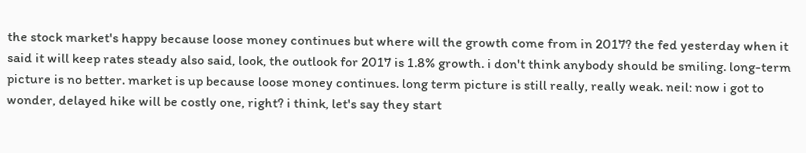the stock market's happy because loose money continues but where will the growth come from in 2017? the fed yesterday when it said it will keep rates steady also said, look, the outlook for 2017 is 1.8% growth. i don't think anybody should be smiling. long-term picture is no better. market is up because loose money continues. long term picture is still really, really weak. neil: now i got to wonder, delayed hike will be costly one, right? i think, let's say they start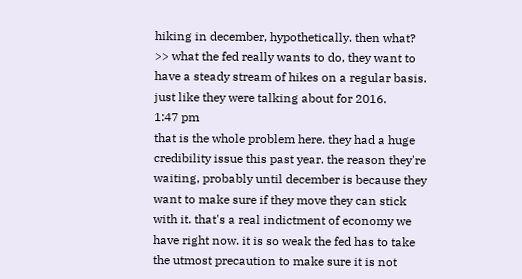hiking in december, hypothetically. then what? >> what the fed really wants to do, they want to have a steady stream of hikes on a regular basis. just like they were talking about for 2016.
1:47 pm
that is the whole problem here. they had a huge credibility issue this past year. the reason they're waiting, probably until december is because they want to make sure if they move they can stick with it. that's a real indictment of economy we have right now. it is so weak the fed has to take the utmost precaution to make sure it is not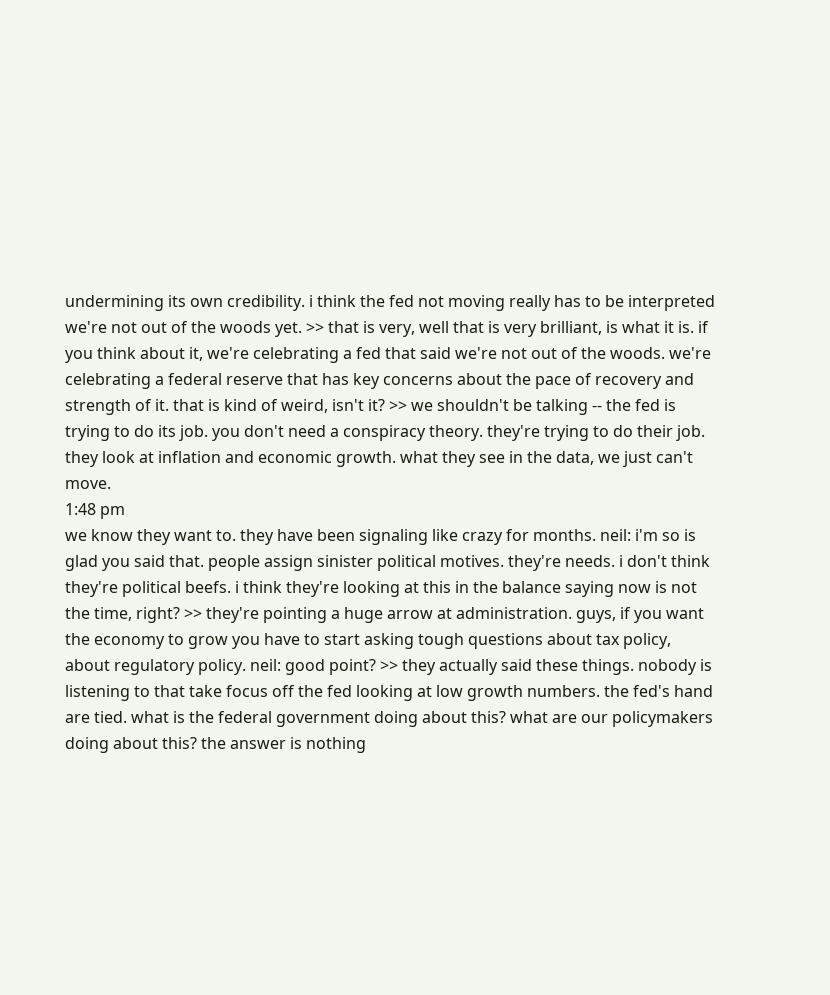undermining its own credibility. i think the fed not moving really has to be interpreted we're not out of the woods yet. >> that is very, well that is very brilliant, is what it is. if you think about it, we're celebrating a fed that said we're not out of the woods. we're celebrating a federal reserve that has key concerns about the pace of recovery and strength of it. that is kind of weird, isn't it? >> we shouldn't be talking -- the fed is trying to do its job. you don't need a conspiracy theory. they're trying to do their job. they look at inflation and economic growth. what they see in the data, we just can't move.
1:48 pm
we know they want to. they have been signaling like crazy for months. neil: i'm so is glad you said that. people assign sinister political motives. they're needs. i don't think they're political beefs. i think they're looking at this in the balance saying now is not the time, right? >> they're pointing a huge arrow at administration. guys, if you want the economy to grow you have to start asking tough questions about tax policy, about regulatory policy. neil: good point? >> they actually said these things. nobody is listening to that take focus off the fed looking at low growth numbers. the fed's hand are tied. what is the federal government doing about this? what are our policymakers doing about this? the answer is nothing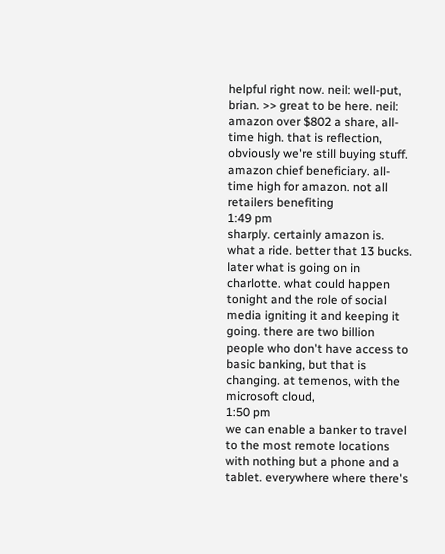helpful right now. neil: well-put, brian. >> great to be here. neil: amazon over $802 a share, all-time high. that is reflection, obviously we're still buying stuff. amazon chief beneficiary. all-time high for amazon. not all retailers benefiting
1:49 pm
sharply. certainly amazon is. what a ride. better that 13 bucks. later what is going on in charlotte. what could happen tonight and the role of social media igniting it and keeping it going. there are two billion people who don't have access to basic banking, but that is changing. at temenos, with the microsoft cloud,
1:50 pm
we can enable a banker to travel to the most remote locations with nothing but a phone and a tablet. everywhere where there's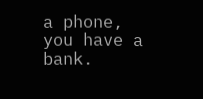a phone, you have a bank.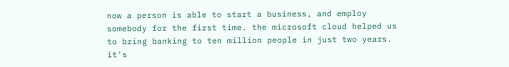now a person is able to start a business, and employ somebody for the first time. the microsoft cloud helped us to bring banking to ten million people in just two years. it's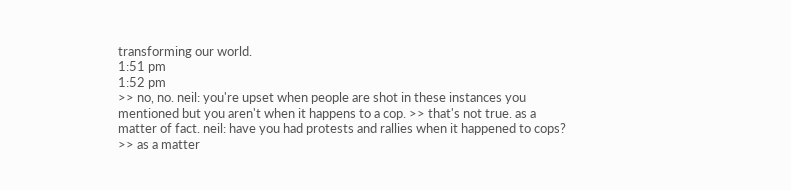transforming our world.
1:51 pm
1:52 pm
>> no, no. neil: you're upset when people are shot in these instances you mentioned but you aren't when it happens to a cop. >> that's not true. as a matter of fact. neil: have you had protests and rallies when it happened to cops? >> as a matter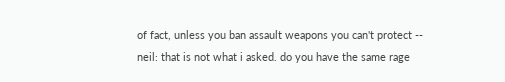of fact, unless you ban assault weapons you can't protect -- neil: that is not what i asked. do you have the same rage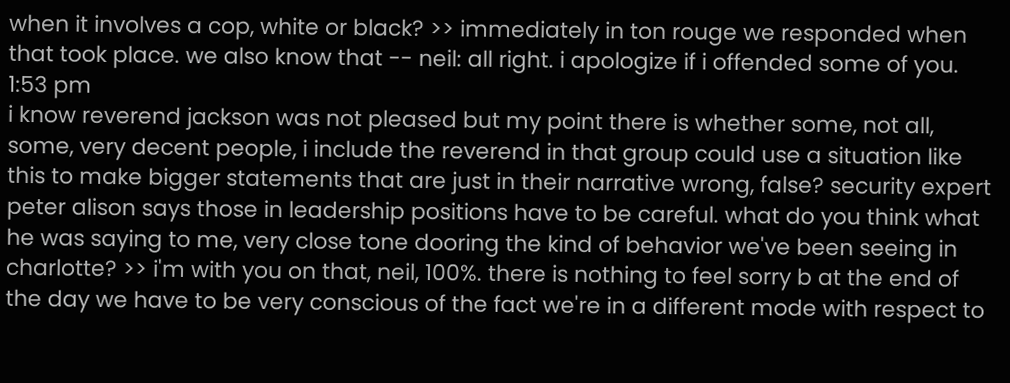when it involves a cop, white or black? >> immediately in ton rouge we responded when that took place. we also know that -- neil: all right. i apologize if i offended some of you.
1:53 pm
i know reverend jackson was not pleased but my point there is whether some, not all, some, very decent people, i include the reverend in that group could use a situation like this to make bigger statements that are just in their narrative wrong, false? security expert peter alison says those in leadership positions have to be careful. what do you think what he was saying to me, very close tone dooring the kind of behavior we've been seeing in charlotte? >> i'm with you on that, neil, 100%. there is nothing to feel sorry b at the end of the day we have to be very conscious of the fact we're in a different mode with respect to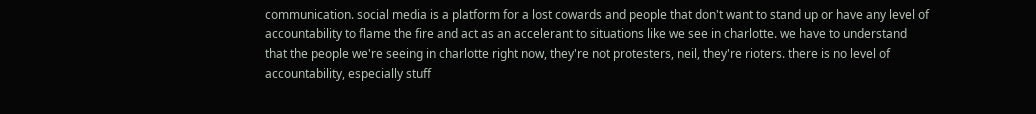communication. social media is a platform for a lost cowards and people that don't want to stand up or have any level of accountability to flame the fire and act as an accelerant to situations like we see in charlotte. we have to understand that the people we're seeing in charlotte right now, they're not protesters, neil, they're rioters. there is no level of accountability, especially stuff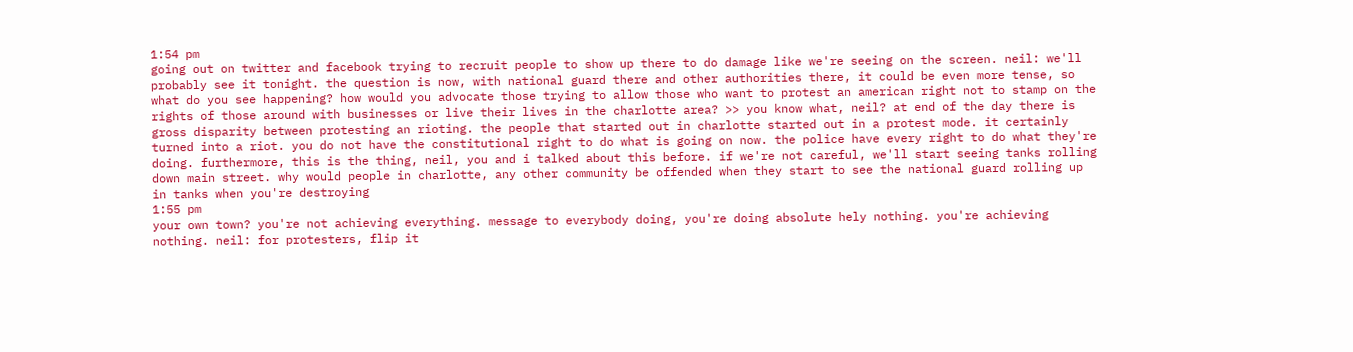1:54 pm
going out on twitter and facebook trying to recruit people to show up there to do damage like we're seeing on the screen. neil: we'll probably see it tonight. the question is now, with national guard there and other authorities there, it could be even more tense, so what do you see happening? how would you advocate those trying to allow those who want to protest an american right not to stamp on the rights of those around with businesses or live their lives in the charlotte area? >> you know what, neil? at end of the day there is gross disparity between protesting an rioting. the people that started out in charlotte started out in a protest mode. it certainly turned into a riot. you do not have the constitutional right to do what is going on now. the police have every right to do what they're doing. furthermore, this is the thing, neil, you and i talked about this before. if we're not careful, we'll start seeing tanks rolling down main street. why would people in charlotte, any other community be offended when they start to see the national guard rolling up in tanks when you're destroying
1:55 pm
your own town? you're not achieving everything. message to everybody doing, you're doing absolute hely nothing. you're achieving nothing. neil: for protesters, flip it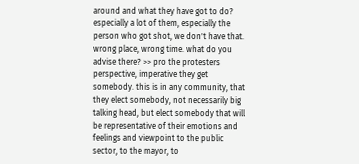around and what they have got to do? especially a lot of them, especially the person who got shot, we don't have that. wrong place, wrong time. what do you advise there? >> pro the protesters perspective, imperative they get somebody. this is in any community, that they elect somebody, not necessarily big talking head, but elect somebody that will be representative of their emotions and feelings and viewpoint to the public sector, to the mayor, to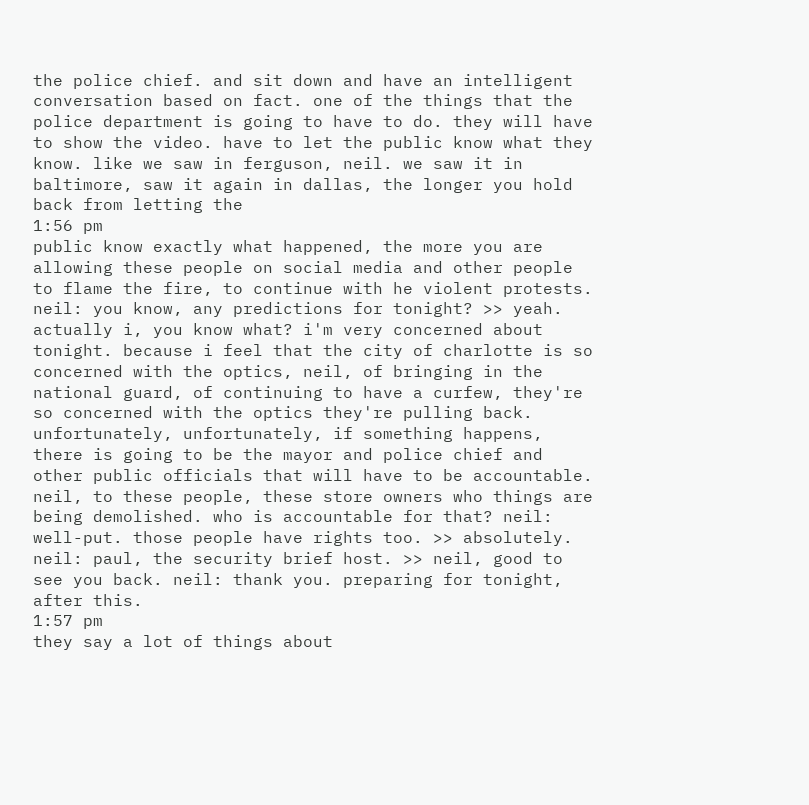the police chief. and sit down and have an intelligent conversation based on fact. one of the things that the police department is going to have to do. they will have to show the video. have to let the public know what they know. like we saw in ferguson, neil. we saw it in baltimore, saw it again in dallas, the longer you hold back from letting the
1:56 pm
public know exactly what happened, the more you are allowing these people on social media and other people to flame the fire, to continue with he violent protests. neil: you know, any predictions for tonight? >> yeah. actually i, you know what? i'm very concerned about tonight. because i feel that the city of charlotte is so concerned with the optics, neil, of bringing in the national guard, of continuing to have a curfew, they're so concerned with the optics they're pulling back. unfortunately, unfortunately, if something happens, there is going to be the mayor and police chief and other public officials that will have to be accountable. neil, to these people, these store owners who things are being demolished. who is accountable for that? neil: well-put. those people have rights too. >> absolutely. neil: paul, the security brief host. >> neil, good to see you back. neil: thank you. preparing for tonight, after this.
1:57 pm
they say a lot of things about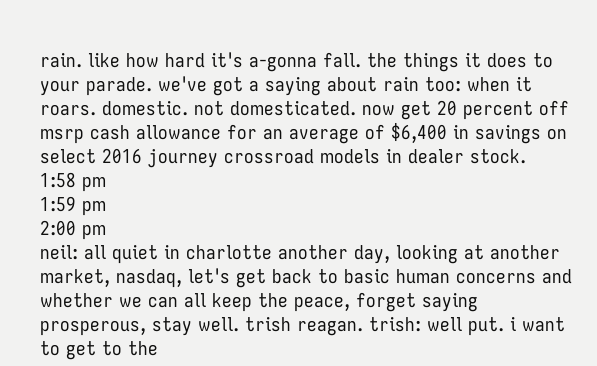rain. like how hard it's a-gonna fall. the things it does to your parade. we've got a saying about rain too: when it roars. domestic. not domesticated. now get 20 percent off msrp cash allowance for an average of $6,400 in savings on select 2016 journey crossroad models in dealer stock.
1:58 pm
1:59 pm
2:00 pm
neil: all quiet in charlotte another day, looking at another market, nasdaq, let's get back to basic human concerns and whether we can all keep the peace, forget saying prosperous, stay well. trish reagan. trish: well put. i want to get to the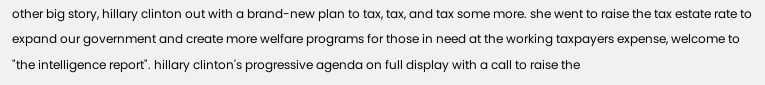other big story, hillary clinton out with a brand-new plan to tax, tax, and tax some more. she went to raise the tax estate rate to expand our government and create more welfare programs for those in need at the working taxpayers expense, welcome to "the intelligence report". hillary clinton's progressive agenda on full display with a call to raise the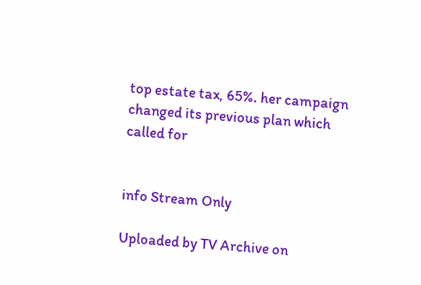top estate tax, 65%. her campaign changed its previous plan which called for


info Stream Only

Uploaded by TV Archive on